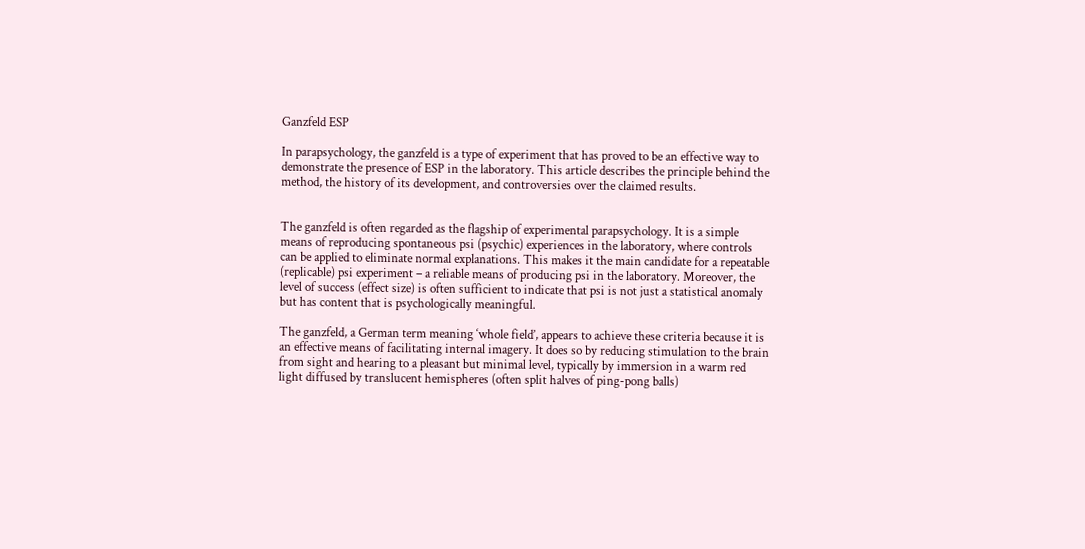Ganzfeld ESP

In parapsychology, the ganzfeld is a type of experiment that has proved to be an effective way to demonstrate the presence of ESP in the laboratory. This article describes the principle behind the method, the history of its development, and controversies over the claimed results.


The ganzfeld is often regarded as the flagship of experimental parapsychology. It is a simple means of reproducing spontaneous psi (psychic) experiences in the laboratory, where controls can be applied to eliminate normal explanations. This makes it the main candidate for a repeatable (replicable) psi experiment – a reliable means of producing psi in the laboratory. Moreover, the level of success (effect size) is often sufficient to indicate that psi is not just a statistical anomaly but has content that is psychologically meaningful.

The ganzfeld, a German term meaning ‘whole field’, appears to achieve these criteria because it is an effective means of facilitating internal imagery. It does so by reducing stimulation to the brain from sight and hearing to a pleasant but minimal level, typically by immersion in a warm red light diffused by translucent hemispheres (often split halves of ping-pong balls)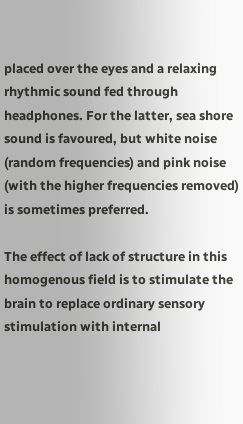placed over the eyes and a relaxing rhythmic sound fed through headphones. For the latter, sea shore sound is favoured, but white noise (random frequencies) and pink noise (with the higher frequencies removed) is sometimes preferred.

The effect of lack of structure in this homogenous field is to stimulate the brain to replace ordinary sensory stimulation with internal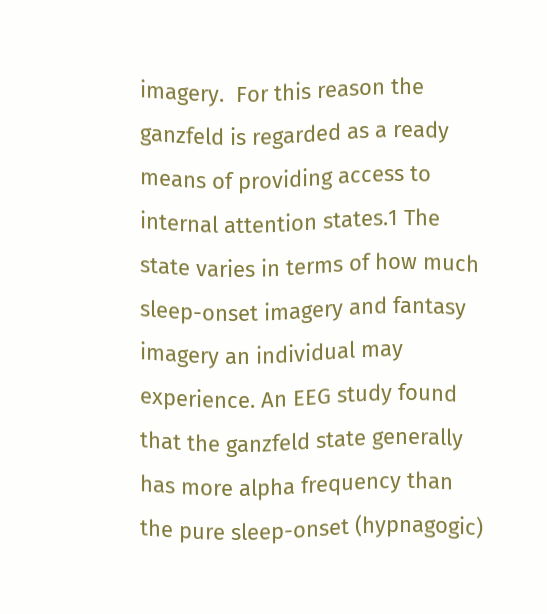imagery.  For this reason the ganzfeld is regarded as a ready means of providing access to internal attention states.1 The state varies in terms of how much sleep-onset imagery and fantasy imagery an individual may experience. An EEG study found that the ganzfeld state generally has more alpha frequency than the pure sleep-onset (hypnagogic)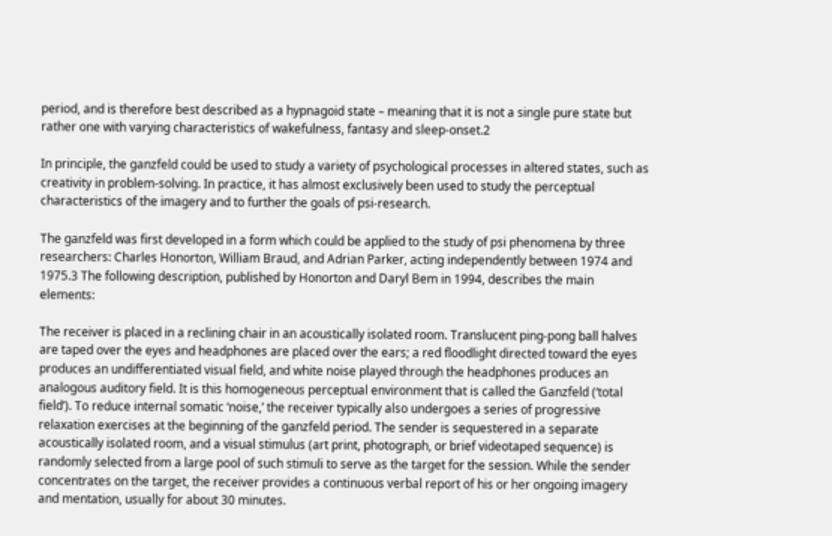period, and is therefore best described as a hypnagoid state – meaning that it is not a single pure state but rather one with varying characteristics of wakefulness, fantasy and sleep-onset.2

In principle, the ganzfeld could be used to study a variety of psychological processes in altered states, such as creativity in problem-solving. In practice, it has almost exclusively been used to study the perceptual characteristics of the imagery and to further the goals of psi-research.

The ganzfeld was first developed in a form which could be applied to the study of psi phenomena by three researchers: Charles Honorton, William Braud, and Adrian Parker, acting independently between 1974 and 1975.3 The following description, published by Honorton and Daryl Bem in 1994, describes the main elements:

The receiver is placed in a reclining chair in an acoustically isolated room. Translucent ping-pong ball halves are taped over the eyes and headphones are placed over the ears; a red floodlight directed toward the eyes produces an undifferentiated visual field, and white noise played through the headphones produces an analogous auditory field. It is this homogeneous perceptual environment that is called the Ganzfeld (‘total field’). To reduce internal somatic ‘noise,’ the receiver typically also undergoes a series of progressive relaxation exercises at the beginning of the ganzfeld period. The sender is sequestered in a separate acoustically isolated room, and a visual stimulus (art print, photograph, or brief videotaped sequence) is randomly selected from a large pool of such stimuli to serve as the target for the session. While the sender concentrates on the target, the receiver provides a continuous verbal report of his or her ongoing imagery and mentation, usually for about 30 minutes.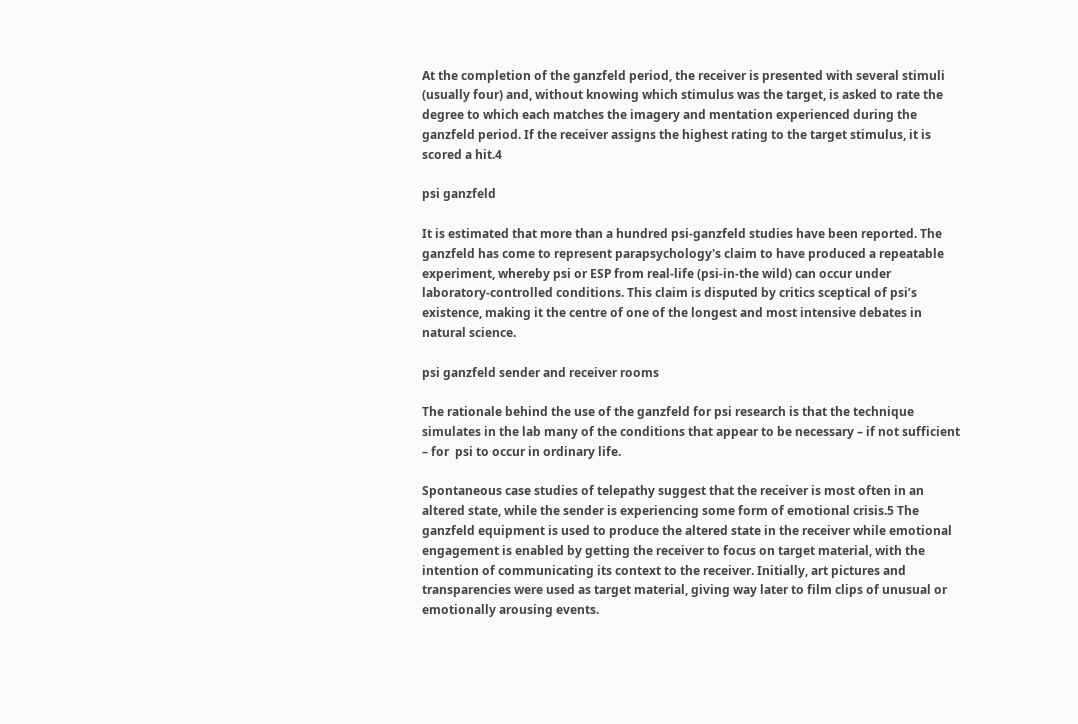At the completion of the ganzfeld period, the receiver is presented with several stimuli (usually four) and, without knowing which stimulus was the target, is asked to rate the degree to which each matches the imagery and mentation experienced during the ganzfeld period. If the receiver assigns the highest rating to the target stimulus, it is scored a hit.4

psi ganzfeld

It is estimated that more than a hundred psi-ganzfeld studies have been reported. The ganzfeld has come to represent parapsychology's claim to have produced a repeatable experiment, whereby psi or ESP from real-life (psi-in-the wild) can occur under laboratory-controlled conditions. This claim is disputed by critics sceptical of psi’s existence, making it the centre of one of the longest and most intensive debates in natural science.

psi ganzfeld sender and receiver rooms

The rationale behind the use of the ganzfeld for psi research is that the technique simulates in the lab many of the conditions that appear to be necessary – if not sufficient – for  psi to occur in ordinary life.

Spontaneous case studies of telepathy suggest that the receiver is most often in an altered state, while the sender is experiencing some form of emotional crisis.5 The ganzfeld equipment is used to produce the altered state in the receiver while emotional engagement is enabled by getting the receiver to focus on target material, with the intention of communicating its context to the receiver. Initially, art pictures and transparencies were used as target material, giving way later to film clips of unusual or emotionally arousing events.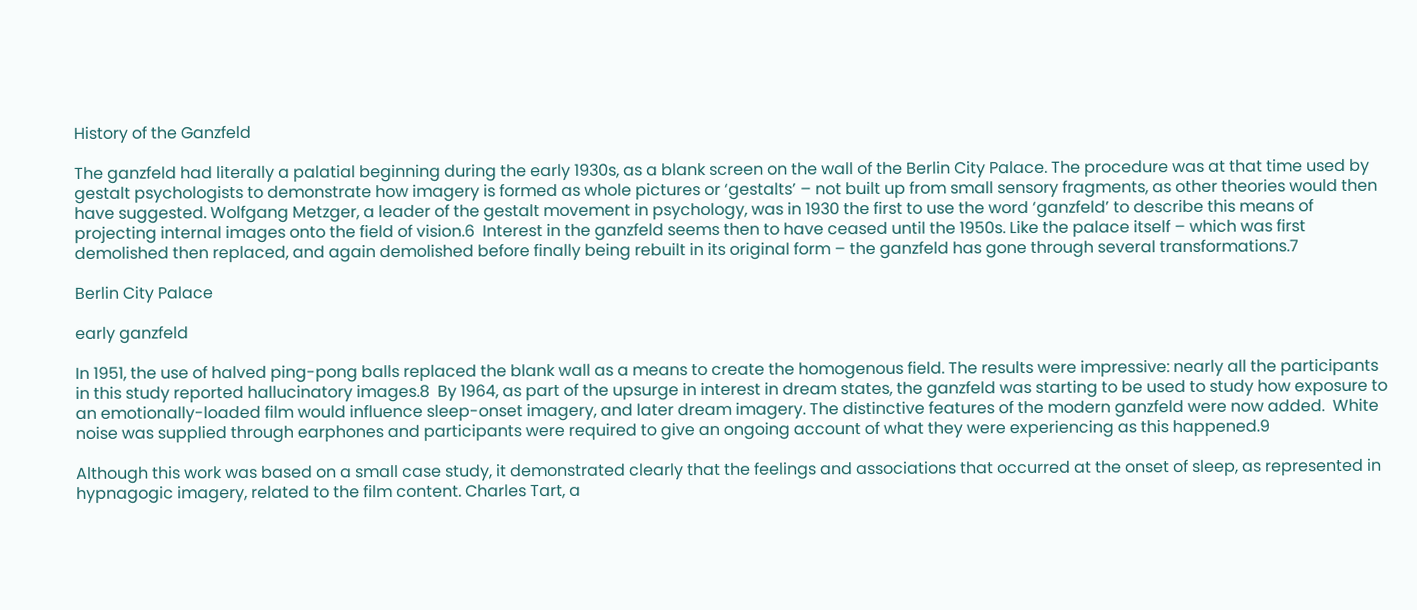History of the Ganzfeld

The ganzfeld had literally a palatial beginning during the early 1930s, as a blank screen on the wall of the Berlin City Palace. The procedure was at that time used by gestalt psychologists to demonstrate how imagery is formed as whole pictures or ‘gestalts’ – not built up from small sensory fragments, as other theories would then have suggested. Wolfgang Metzger, a leader of the gestalt movement in psychology, was in 1930 the first to use the word ‘ganzfeld’ to describe this means of projecting internal images onto the field of vision.6  Interest in the ganzfeld seems then to have ceased until the 1950s. Like the palace itself – which was first demolished then replaced, and again demolished before finally being rebuilt in its original form – the ganzfeld has gone through several transformations.7

Berlin City Palace

early ganzfeld

In 1951, the use of halved ping-pong balls replaced the blank wall as a means to create the homogenous field. The results were impressive: nearly all the participants in this study reported hallucinatory images.8  By 1964, as part of the upsurge in interest in dream states, the ganzfeld was starting to be used to study how exposure to an emotionally-loaded film would influence sleep-onset imagery, and later dream imagery. The distinctive features of the modern ganzfeld were now added.  White noise was supplied through earphones and participants were required to give an ongoing account of what they were experiencing as this happened.9

Although this work was based on a small case study, it demonstrated clearly that the feelings and associations that occurred at the onset of sleep, as represented in hypnagogic imagery, related to the film content. Charles Tart, a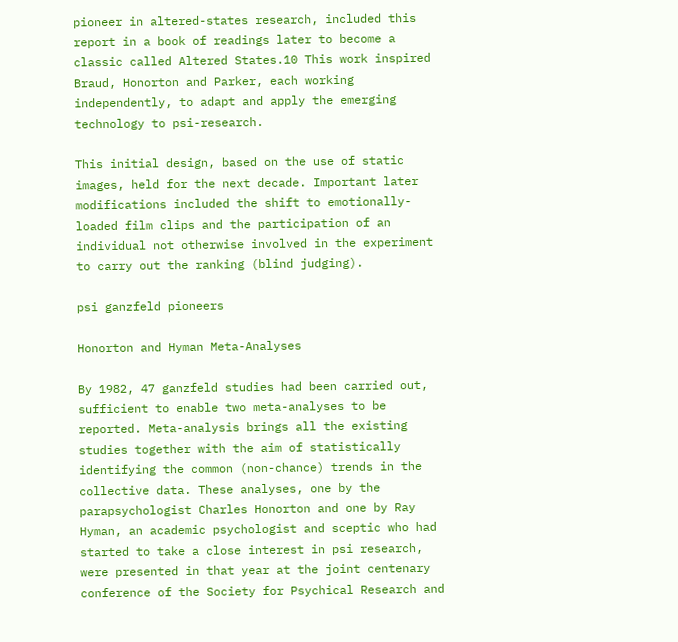pioneer in altered-states research, included this report in a book of readings later to become a classic called Altered States.10 This work inspired Braud, Honorton and Parker, each working independently, to adapt and apply the emerging technology to psi-research.

This initial design, based on the use of static images, held for the next decade. Important later modifications included the shift to emotionally-loaded film clips and the participation of an individual not otherwise involved in the experiment to carry out the ranking (blind judging).

psi ganzfeld pioneers

Honorton and Hyman Meta-Analyses

By 1982, 47 ganzfeld studies had been carried out, sufficient to enable two meta-analyses to be reported. Meta-analysis brings all the existing studies together with the aim of statistically identifying the common (non-chance) trends in the collective data. These analyses, one by the parapsychologist Charles Honorton and one by Ray Hyman, an academic psychologist and sceptic who had started to take a close interest in psi research, were presented in that year at the joint centenary conference of the Society for Psychical Research and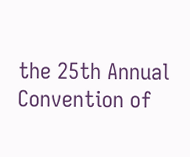the 25th Annual Convention of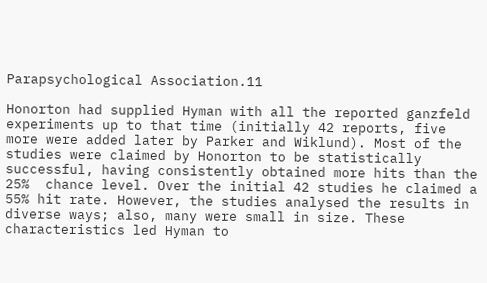Parapsychological Association.11

Honorton had supplied Hyman with all the reported ganzfeld experiments up to that time (initially 42 reports, five more were added later by Parker and Wiklund). Most of the studies were claimed by Honorton to be statistically successful, having consistently obtained more hits than the 25%  chance level. Over the initial 42 studies he claimed a 55% hit rate. However, the studies analysed the results in diverse ways; also, many were small in size. These characteristics led Hyman to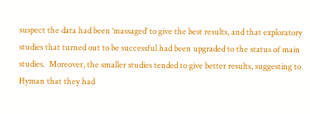suspect the data had been ‘massaged’ to give the best results, and that exploratory studies that turned out to be successful had been upgraded to the status of main studies.  Moreover, the smaller studies tended to give better results, suggesting to Hyman that they had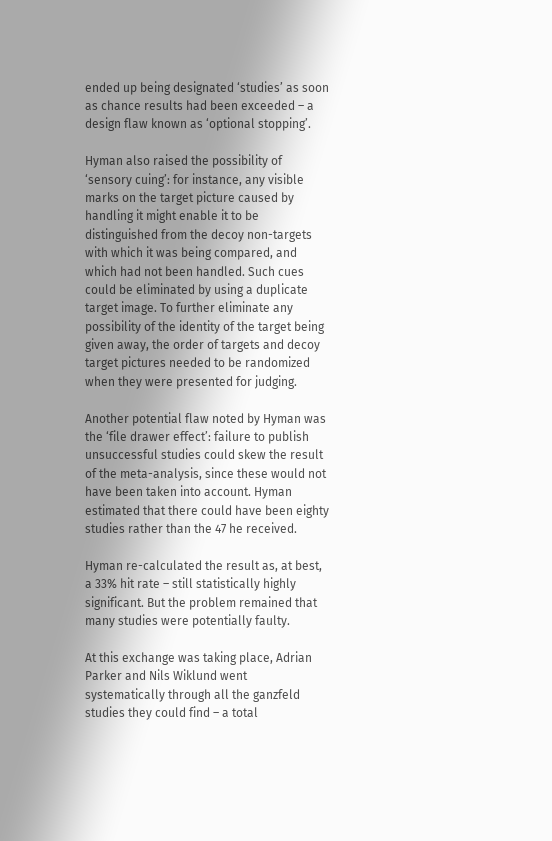ended up being designated ‘studies’ as soon as chance results had been exceeded – a design flaw known as ‘optional stopping’.

Hyman also raised the possibility of ‘sensory cuing’: for instance, any visible marks on the target picture caused by handling it might enable it to be distinguished from the decoy non-targets with which it was being compared, and which had not been handled. Such cues could be eliminated by using a duplicate target image. To further eliminate any possibility of the identity of the target being given away, the order of targets and decoy target pictures needed to be randomized when they were presented for judging.

Another potential flaw noted by Hyman was the ‘file drawer effect’: failure to publish unsuccessful studies could skew the result of the meta-analysis, since these would not have been taken into account. Hyman estimated that there could have been eighty studies rather than the 47 he received.

Hyman re-calculated the result as, at best, a 33% hit rate – still statistically highly significant. But the problem remained that many studies were potentially faulty.

At this exchange was taking place, Adrian Parker and Nils Wiklund went systematically through all the ganzfeld studies they could find – a total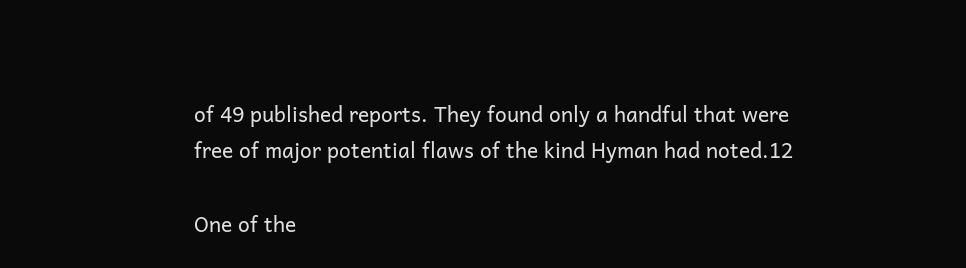of 49 published reports. They found only a handful that were free of major potential flaws of the kind Hyman had noted.12

One of the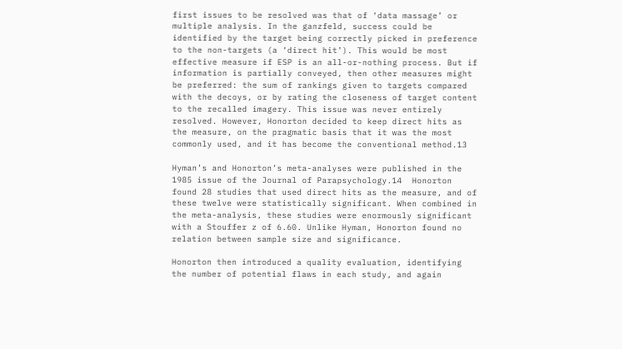first issues to be resolved was that of ‘data massage’ or multiple analysis. In the ganzfeld, success could be identified by the target being correctly picked in preference to the non-targets (a ‘direct hit’). This would be most effective measure if ESP is an all-or-nothing process. But if information is partially conveyed, then other measures might be preferred: the sum of rankings given to targets compared with the decoys, or by rating the closeness of target content to the recalled imagery. This issue was never entirely resolved. However, Honorton decided to keep direct hits as the measure, on the pragmatic basis that it was the most commonly used, and it has become the conventional method.13

Hyman’s and Honorton’s meta-analyses were published in the 1985 issue of the Journal of Parapsychology.14  Honorton found 28 studies that used direct hits as the measure, and of these twelve were statistically significant. When combined in the meta-analysis, these studies were enormously significant with a Stouffer z of 6.60. Unlike Hyman, Honorton found no relation between sample size and significance.

Honorton then introduced a quality evaluation, identifying the number of potential flaws in each study, and again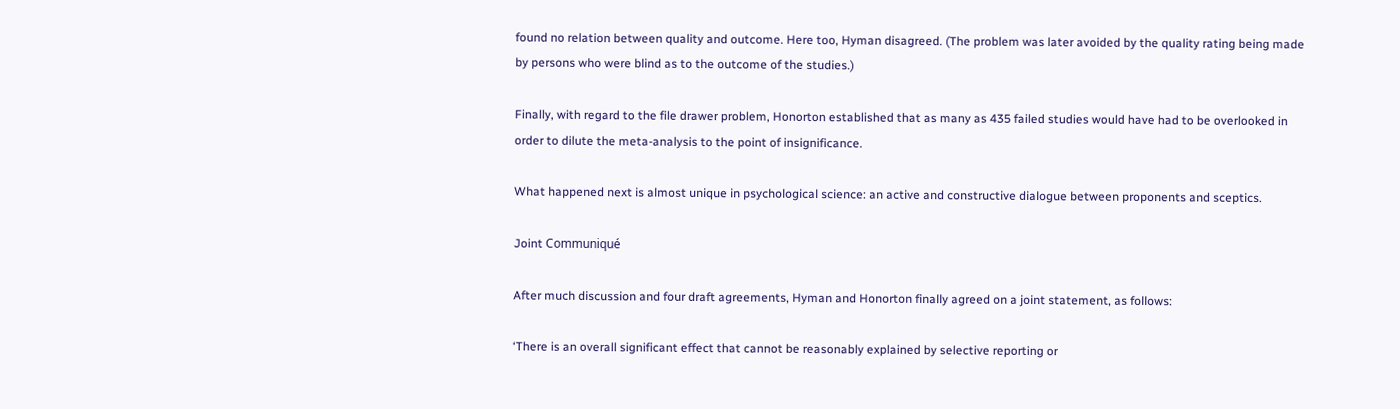found no relation between quality and outcome. Here too, Hyman disagreed. (The problem was later avoided by the quality rating being made by persons who were blind as to the outcome of the studies.)

Finally, with regard to the file drawer problem, Honorton established that as many as 435 failed studies would have had to be overlooked in order to dilute the meta-analysis to the point of insignificance.

What happened next is almost unique in psychological science: an active and constructive dialogue between proponents and sceptics.

Joint Communiqué

After much discussion and four draft agreements, Hyman and Honorton finally agreed on a joint statement, as follows:

‘There is an overall significant effect that cannot be reasonably explained by selective reporting or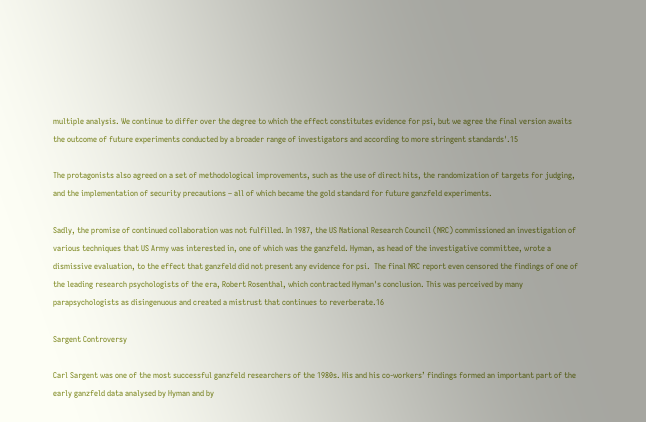multiple analysis. We continue to differ over the degree to which the effect constitutes evidence for psi, but we agree the final version awaits the outcome of future experiments conducted by a broader range of investigators and according to more stringent standards'.15

The protagonists also agreed on a set of methodological improvements, such as the use of direct hits, the randomization of targets for judging, and the implementation of security precautions – all of which became the gold standard for future ganzfeld experiments.

Sadly, the promise of continued collaboration was not fulfilled. In 1987, the US National Research Council (NRC) commissioned an investigation of various techniques that US Army was interested in, one of which was the ganzfeld. Hyman, as head of the investigative committee, wrote a dismissive evaluation, to the effect that ganzfeld did not present any evidence for psi.  The final NRC report even censored the findings of one of the leading research psychologists of the era, Robert Rosenthal, which contracted Hyman's conclusion. This was perceived by many parapsychologists as disingenuous and created a mistrust that continues to reverberate.16

Sargent Controversy

Carl Sargent was one of the most successful ganzfeld researchers of the 1980s. His and his co-workers’ findings formed an important part of the early ganzfeld data analysed by Hyman and by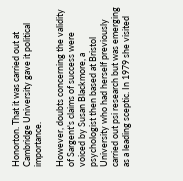Honorton. That it was carried out at Cambridge University gave it political importance.

However, doubts concerning the validity of Sargent's claims of success were voiced by Susan Blackmore, a psychologist then based at Bristol University who had herself previously carried out psi research but was emerging as a leading sceptic. In 1979 she visited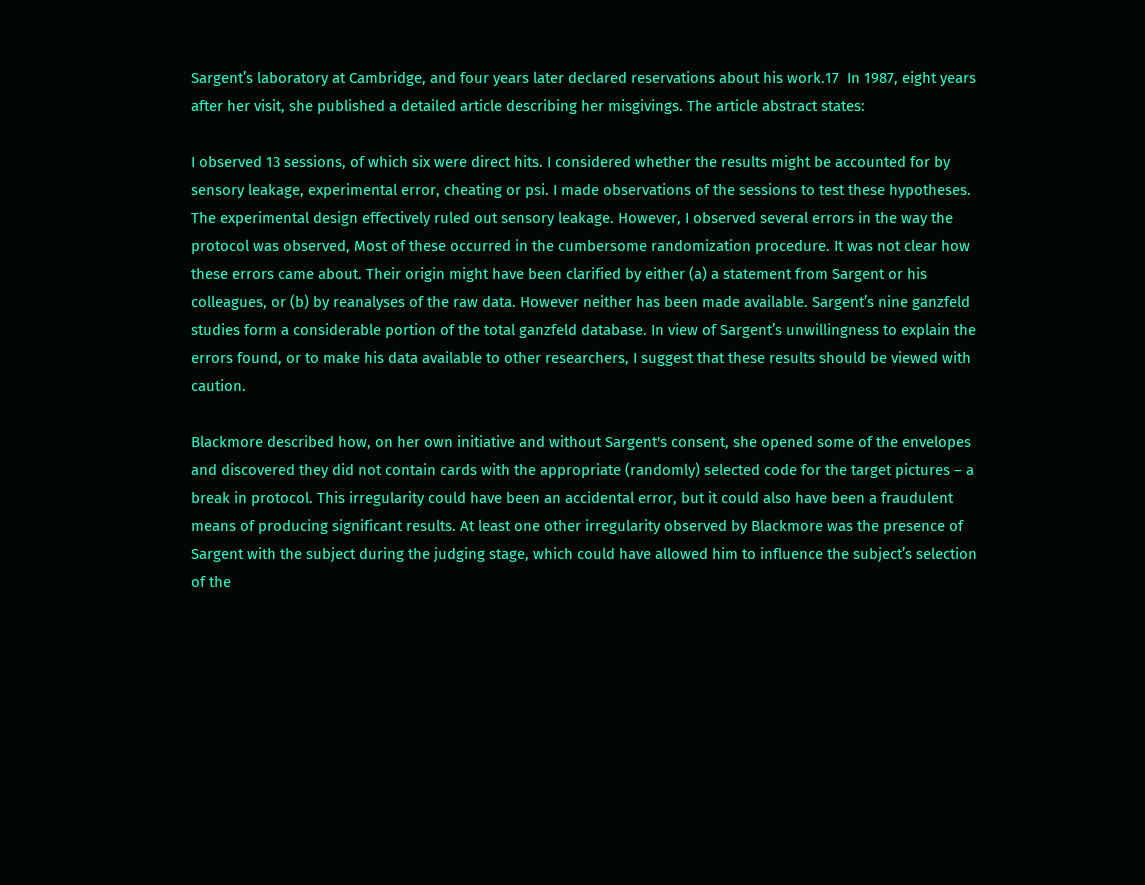Sargent’s laboratory at Cambridge, and four years later declared reservations about his work.17  In 1987, eight years after her visit, she published a detailed article describing her misgivings. The article abstract states:

I observed 13 sessions, of which six were direct hits. I considered whether the results might be accounted for by sensory leakage, experimental error, cheating or psi. I made observations of the sessions to test these hypotheses. The experimental design effectively ruled out sensory leakage. However, I observed several errors in the way the protocol was observed, Most of these occurred in the cumbersome randomization procedure. It was not clear how these errors came about. Their origin might have been clarified by either (a) a statement from Sargent or his colleagues, or (b) by reanalyses of the raw data. However neither has been made available. Sargent’s nine ganzfeld studies form a considerable portion of the total ganzfeld database. In view of Sargent’s unwillingness to explain the errors found, or to make his data available to other researchers, I suggest that these results should be viewed with caution.

Blackmore described how, on her own initiative and without Sargent's consent, she opened some of the envelopes and discovered they did not contain cards with the appropriate (randomly) selected code for the target pictures – a break in protocol. This irregularity could have been an accidental error, but it could also have been a fraudulent means of producing significant results. At least one other irregularity observed by Blackmore was the presence of Sargent with the subject during the judging stage, which could have allowed him to influence the subject’s selection of the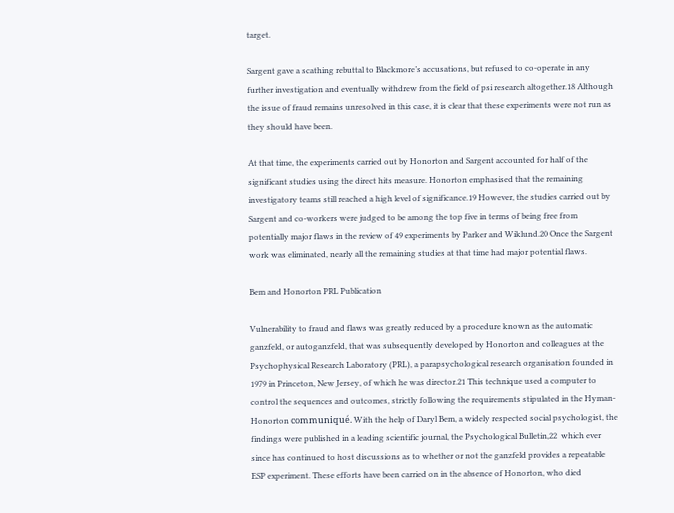target.

Sargent gave a scathing rebuttal to Blackmore’s accusations, but refused to co-operate in any further investigation and eventually withdrew from the field of psi research altogether.18 Although the issue of fraud remains unresolved in this case, it is clear that these experiments were not run as they should have been.

At that time, the experiments carried out by Honorton and Sargent accounted for half of the significant studies using the direct hits measure. Honorton emphasised that the remaining investigatory teams still reached a high level of significance.19 However, the studies carried out by Sargent and co-workers were judged to be among the top five in terms of being free from potentially major flaws in the review of 49 experiments by Parker and Wiklund.20 Once the Sargent work was eliminated, nearly all the remaining studies at that time had major potential flaws.

Bem and Honorton PRL Publication

Vulnerability to fraud and flaws was greatly reduced by a procedure known as the automatic ganzfeld, or autoganzfeld, that was subsequently developed by Honorton and colleagues at the Psychophysical Research Laboratory (PRL), a parapsychological research organisation founded in 1979 in Princeton, New Jersey, of which he was director.21 This technique used a computer to control the sequences and outcomes, strictly following the requirements stipulated in the Hyman-Honorton communiqué. With the help of Daryl Bem, a widely respected social psychologist, the findings were published in a leading scientific journal, the Psychological Bulletin,22  which ever since has continued to host discussions as to whether or not the ganzfeld provides a repeatable ESP experiment. These efforts have been carried on in the absence of Honorton, who died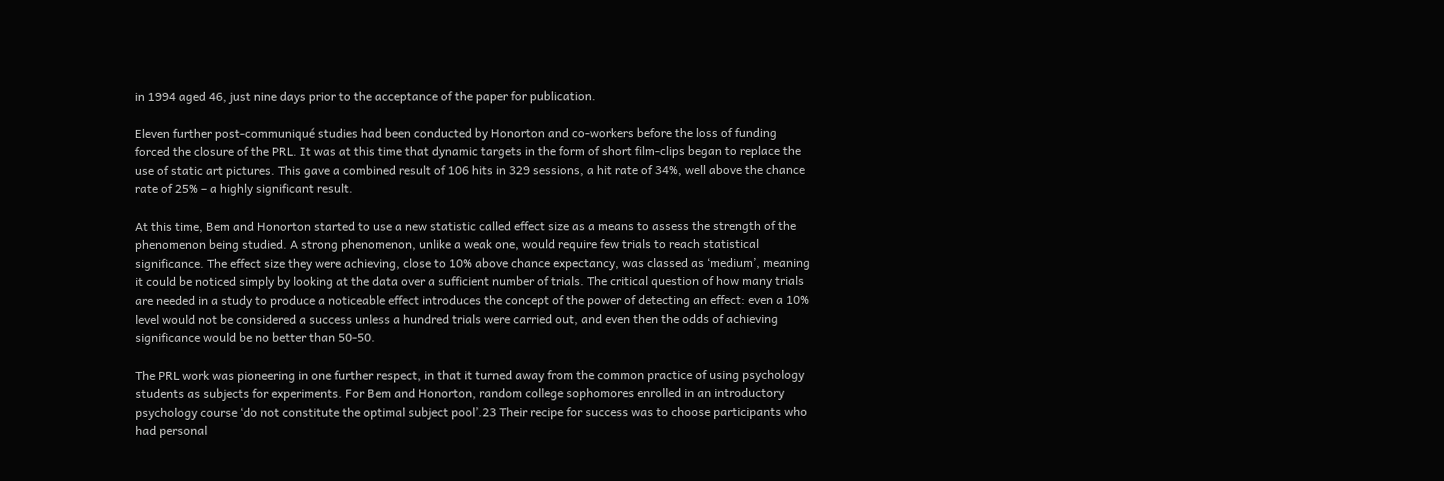in 1994 aged 46, just nine days prior to the acceptance of the paper for publication.

Eleven further post-communiqué studies had been conducted by Honorton and co-workers before the loss of funding forced the closure of the PRL. It was at this time that dynamic targets in the form of short film-clips began to replace the use of static art pictures. This gave a combined result of 106 hits in 329 sessions, a hit rate of 34%, well above the chance rate of 25% – a highly significant result.

At this time, Bem and Honorton started to use a new statistic called effect size as a means to assess the strength of the phenomenon being studied. A strong phenomenon, unlike a weak one, would require few trials to reach statistical significance. The effect size they were achieving, close to 10% above chance expectancy, was classed as ‘medium’, meaning it could be noticed simply by looking at the data over a sufficient number of trials. The critical question of how many trials are needed in a study to produce a noticeable effect introduces the concept of the power of detecting an effect: even a 10% level would not be considered a success unless a hundred trials were carried out, and even then the odds of achieving significance would be no better than 50-50.

The PRL work was pioneering in one further respect, in that it turned away from the common practice of using psychology students as subjects for experiments. For Bem and Honorton, random college sophomores enrolled in an introductory psychology course ‘do not constitute the optimal subject pool’.23 Their recipe for success was to choose participants who had personal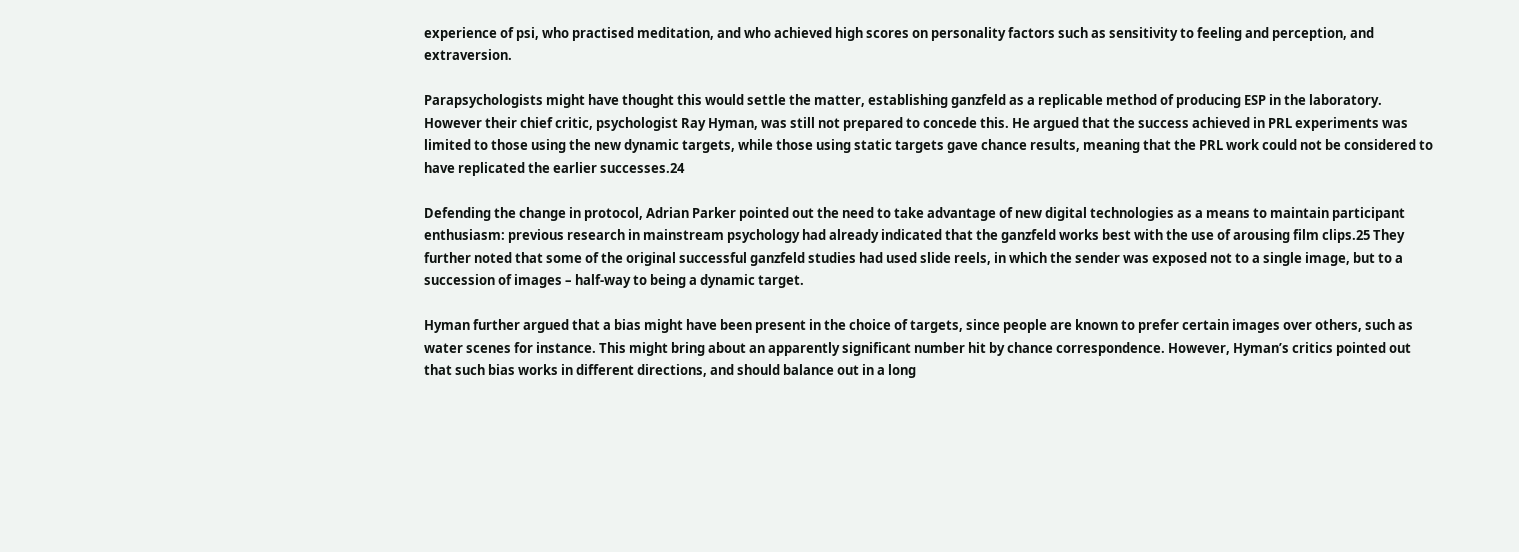experience of psi, who practised meditation, and who achieved high scores on personality factors such as sensitivity to feeling and perception, and extraversion.

Parapsychologists might have thought this would settle the matter, establishing ganzfeld as a replicable method of producing ESP in the laboratory. However their chief critic, psychologist Ray Hyman, was still not prepared to concede this. He argued that the success achieved in PRL experiments was limited to those using the new dynamic targets, while those using static targets gave chance results, meaning that the PRL work could not be considered to have replicated the earlier successes.24

Defending the change in protocol, Adrian Parker pointed out the need to take advantage of new digital technologies as a means to maintain participant enthusiasm: previous research in mainstream psychology had already indicated that the ganzfeld works best with the use of arousing film clips.25 They further noted that some of the original successful ganzfeld studies had used slide reels, in which the sender was exposed not to a single image, but to a succession of images – half-way to being a dynamic target.

Hyman further argued that a bias might have been present in the choice of targets, since people are known to prefer certain images over others, such as water scenes for instance. This might bring about an apparently significant number hit by chance correspondence. However, Hyman’s critics pointed out that such bias works in different directions, and should balance out in a long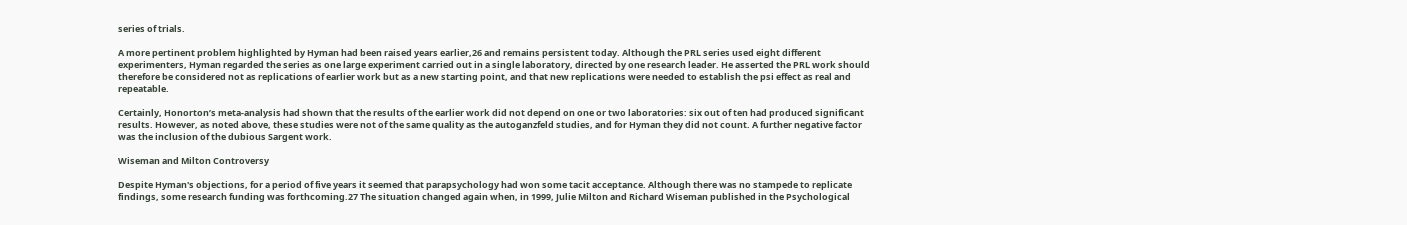series of trials.

A more pertinent problem highlighted by Hyman had been raised years earlier,26 and remains persistent today. Although the PRL series used eight different experimenters, Hyman regarded the series as one large experiment carried out in a single laboratory, directed by one research leader. He asserted the PRL work should therefore be considered not as replications of earlier work but as a new starting point, and that new replications were needed to establish the psi effect as real and repeatable.

Certainly, Honorton’s meta-analysis had shown that the results of the earlier work did not depend on one or two laboratories: six out of ten had produced significant results. However, as noted above, these studies were not of the same quality as the autoganzfeld studies, and for Hyman they did not count. A further negative factor was the inclusion of the dubious Sargent work.

Wiseman and Milton Controversy

Despite Hyman's objections, for a period of five years it seemed that parapsychology had won some tacit acceptance. Although there was no stampede to replicate findings, some research funding was forthcoming.27 The situation changed again when, in 1999, Julie Milton and Richard Wiseman published in the Psychological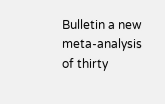Bulletin a new meta-analysis of thirty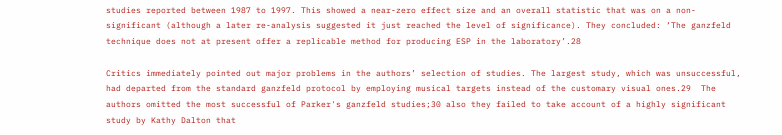studies reported between 1987 to 1997. This showed a near-zero effect size and an overall statistic that was on a non-significant (although a later re-analysis suggested it just reached the level of significance). They concluded: ‘The ganzfeld technique does not at present offer a replicable method for producing ESP in the laboratory’.28

Critics immediately pointed out major problems in the authors’ selection of studies. The largest study, which was unsuccessful, had departed from the standard ganzfeld protocol by employing musical targets instead of the customary visual ones.29  The authors omitted the most successful of Parker's ganzfeld studies;30 also they failed to take account of a highly significant study by Kathy Dalton that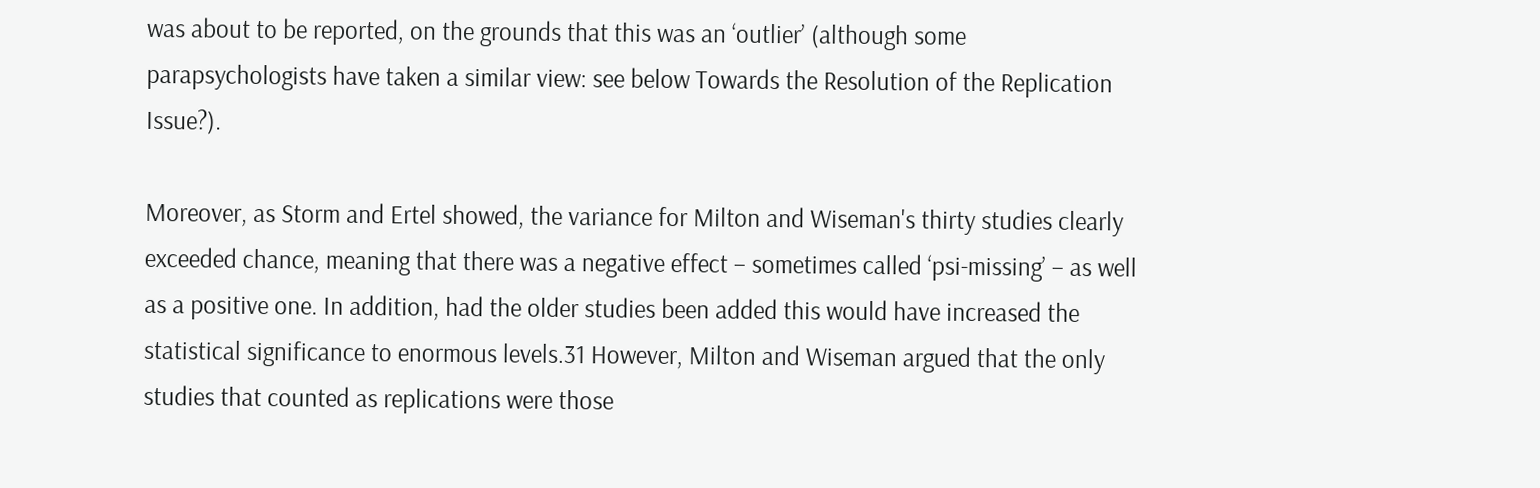was about to be reported, on the grounds that this was an ‘outlier’ (although some parapsychologists have taken a similar view: see below Towards the Resolution of the Replication Issue?).

Moreover, as Storm and Ertel showed, the variance for Milton and Wiseman's thirty studies clearly exceeded chance, meaning that there was a negative effect – sometimes called ‘psi-missing’ – as well as a positive one. In addition, had the older studies been added this would have increased the statistical significance to enormous levels.31 However, Milton and Wiseman argued that the only studies that counted as replications were those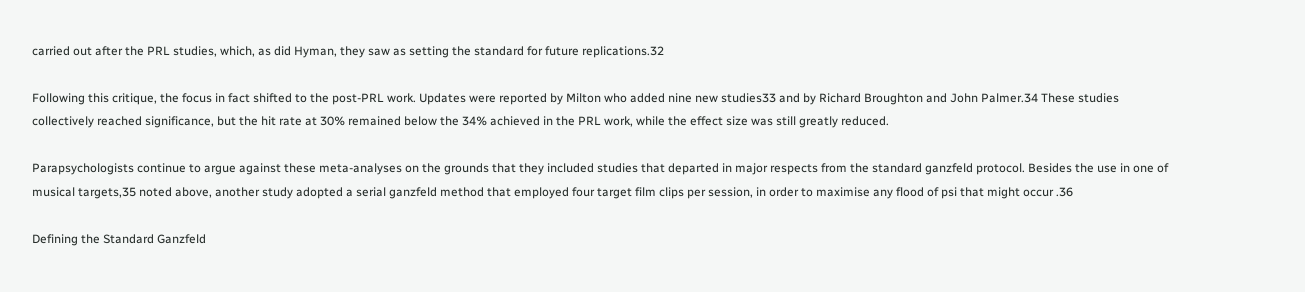carried out after the PRL studies, which, as did Hyman, they saw as setting the standard for future replications.32

Following this critique, the focus in fact shifted to the post-PRL work. Updates were reported by Milton who added nine new studies33 and by Richard Broughton and John Palmer.34 These studies collectively reached significance, but the hit rate at 30% remained below the 34% achieved in the PRL work, while the effect size was still greatly reduced.

Parapsychologists continue to argue against these meta-analyses on the grounds that they included studies that departed in major respects from the standard ganzfeld protocol. Besides the use in one of musical targets,35 noted above, another study adopted a serial ganzfeld method that employed four target film clips per session, in order to maximise any flood of psi that might occur .36

Defining the Standard Ganzfeld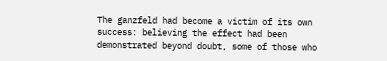The ganzfeld had become a victim of its own success: believing the effect had been demonstrated beyond doubt, some of those who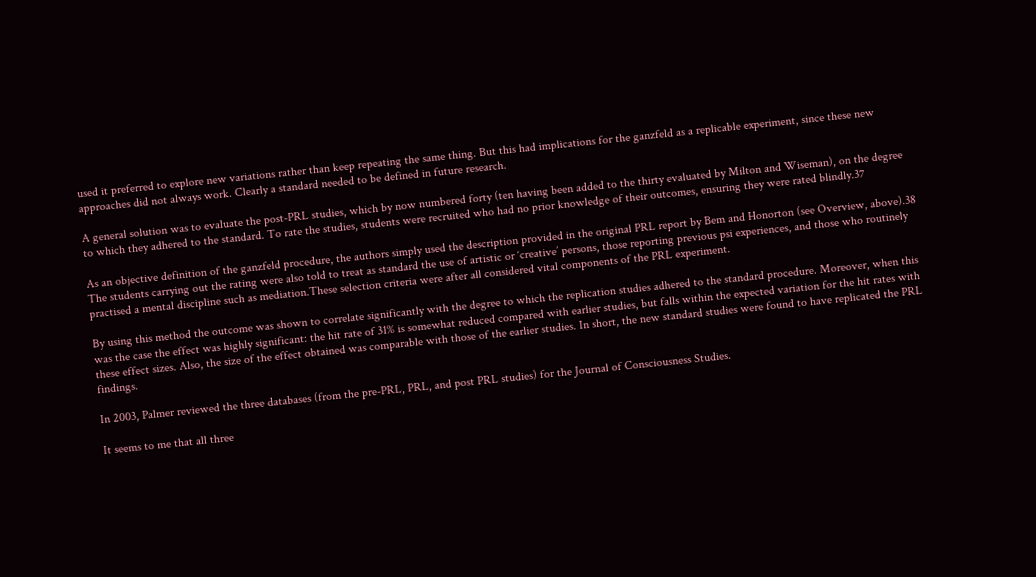used it preferred to explore new variations rather than keep repeating the same thing. But this had implications for the ganzfeld as a replicable experiment, since these new approaches did not always work. Clearly a standard needed to be defined in future research.

A general solution was to evaluate the post-PRL studies, which by now numbered forty (ten having been added to the thirty evaluated by Milton and Wiseman), on the degree to which they adhered to the standard. To rate the studies, students were recruited who had no prior knowledge of their outcomes, ensuring they were rated blindly.37

As an objective definition of the ganzfeld procedure, the authors simply used the description provided in the original PRL report by Bem and Honorton (see Overview, above).38 The students carrying out the rating were also told to treat as standard the use of artistic or ‘creative’ persons, those reporting previous psi experiences, and those who routinely practised a mental discipline such as mediation.These selection criteria were after all considered vital components of the PRL experiment.

By using this method the outcome was shown to correlate significantly with the degree to which the replication studies adhered to the standard procedure. Moreover, when this was the case the effect was highly significant: the hit rate of 31% is somewhat reduced compared with earlier studies, but falls within the expected variation for the hit rates with these effect sizes. Also, the size of the effect obtained was comparable with those of the earlier studies. In short, the new standard studies were found to have replicated the PRL findings.

In 2003, Palmer reviewed the three databases (from the pre-PRL, PRL, and post PRL studies) for the Journal of Consciousness Studies.

It seems to me that all three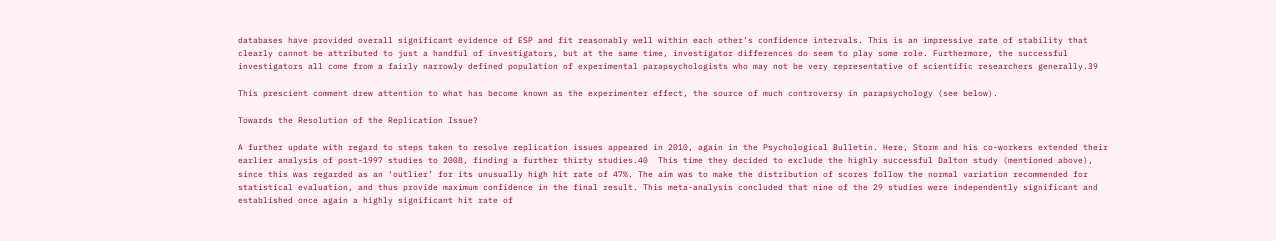databases have provided overall significant evidence of ESP and fit reasonably well within each other’s confidence intervals. This is an impressive rate of stability that clearly cannot be attributed to just a handful of investigators, but at the same time, investigator differences do seem to play some role. Furthermore, the successful investigators all come from a fairly narrowly defined population of experimental parapsychologists who may not be very representative of scientific researchers generally.39

This prescient comment drew attention to what has become known as the experimenter effect, the source of much controversy in parapsychology (see below).

Towards the Resolution of the Replication Issue?

A further update with regard to steps taken to resolve replication issues appeared in 2010, again in the Psychological Bulletin. Here, Storm and his co-workers extended their earlier analysis of post-1997 studies to 2008, finding a further thirty studies.40  This time they decided to exclude the highly successful Dalton study (mentioned above), since this was regarded as an ‘outlier’ for its unusually high hit rate of 47%. The aim was to make the distribution of scores follow the normal variation recommended for statistical evaluation, and thus provide maximum confidence in the final result. This meta-analysis concluded that nine of the 29 studies were independently significant and established once again a highly significant hit rate of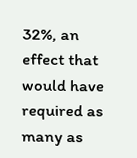32%, an effect that would have required as many as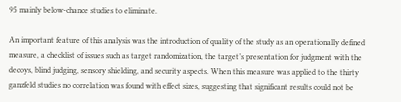95 mainly below-chance studies to eliminate.

An important feature of this analysis was the introduction of quality of the study as an operationally defined measure, a checklist of issues such as target randomization, the target’s presentation for judgment with the decoys, blind judging, sensory shielding, and security aspects. When this measure was applied to the thirty ganzfeld studies no correlation was found with effect sizes, suggesting that significant results could not be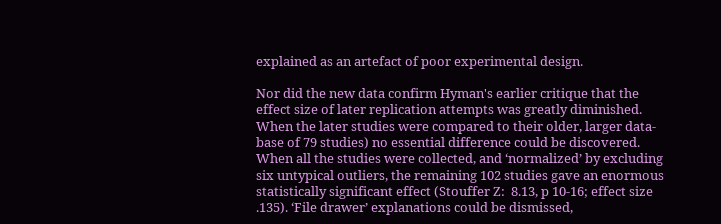explained as an artefact of poor experimental design.

Nor did the new data confirm Hyman's earlier critique that the effect size of later replication attempts was greatly diminished.  When the later studies were compared to their older, larger data-base of 79 studies) no essential difference could be discovered. When all the studies were collected, and ‘normalized’ by excluding six untypical outliers, the remaining 102 studies gave an enormous statistically significant effect (Stouffer Z:  8.13, p 10-16; effect size .135). ‘File drawer’ explanations could be dismissed,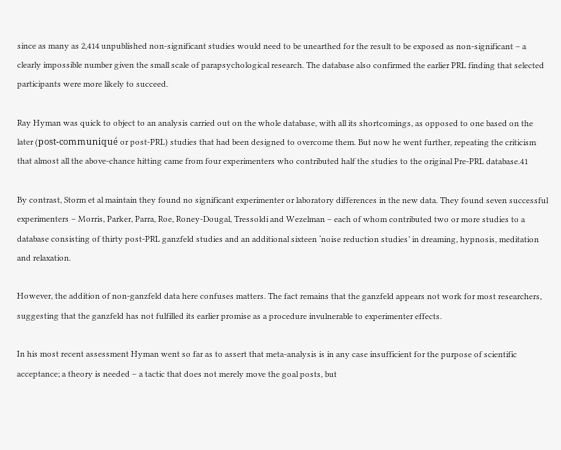since as many as 2,414 unpublished non-significant studies would need to be unearthed for the result to be exposed as non-significant – a clearly impossible number given the small scale of parapsychological research. The database also confirmed the earlier PRL finding that selected participants were more likely to succeed.

Ray Hyman was quick to object to an analysis carried out on the whole database, with all its shortcomings, as opposed to one based on the later (post-communiqué or post-PRL) studies that had been designed to overcome them. But now he went further, repeating the criticism that almost all the above-chance hitting came from four experimenters who contributed half the studies to the original Pre-PRL database.41

By contrast, Storm et al maintain they found no significant experimenter or laboratory differences in the new data. They found seven successful experimenters – Morris, Parker, Parra, Roe, Roney-Dougal, Tressoldi and Wezelman – each of whom contributed two or more studies to a database consisting of thirty post-PRL ganzfeld studies and an additional sixteen ‘noise reduction studies’ in dreaming, hypnosis, meditation and relaxation.

However, the addition of non-ganzfeld data here confuses matters. The fact remains that the ganzfeld appears not work for most researchers, suggesting that the ganzfeld has not fulfilled its earlier promise as a procedure invulnerable to experimenter effects.

In his most recent assessment Hyman went so far as to assert that meta-analysis is in any case insufficient for the purpose of scientific acceptance; a theory is needed – a tactic that does not merely move the goal posts, but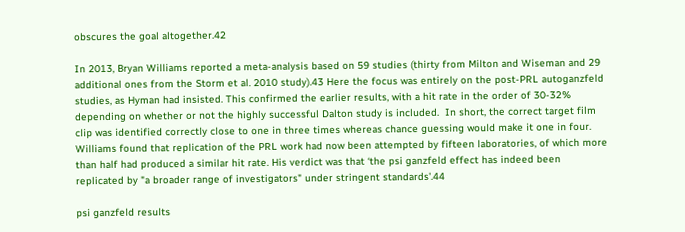obscures the goal altogether.42

In 2013, Bryan Williams reported a meta-analysis based on 59 studies (thirty from Milton and Wiseman and 29 additional ones from the Storm et al. 2010 study).43 Here the focus was entirely on the post-PRL autoganzfeld studies, as Hyman had insisted. This confirmed the earlier results, with a hit rate in the order of 30-32% depending on whether or not the highly successful Dalton study is included.  In short, the correct target film clip was identified correctly close to one in three times whereas chance guessing would make it one in four. Williams found that replication of the PRL work had now been attempted by fifteen laboratories, of which more than half had produced a similar hit rate. His verdict was that ‘the psi ganzfeld effect has indeed been replicated by "a broader range of investigators" under stringent standards'.44

psi ganzfeld results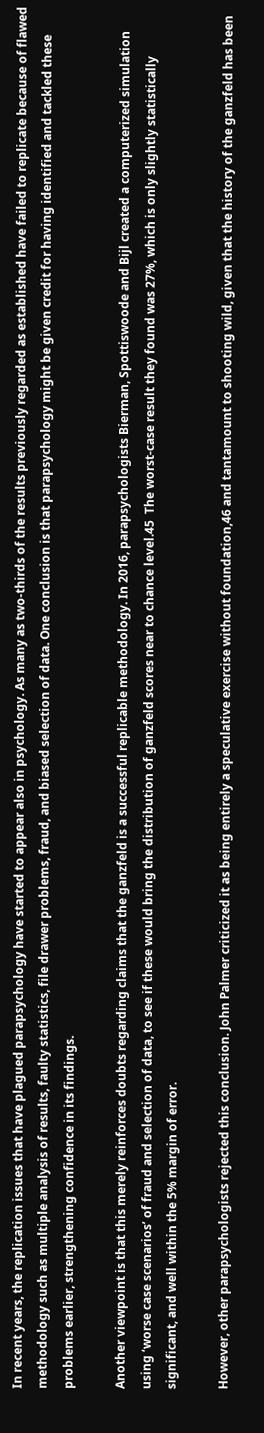In recent years, the replication issues that have plagued parapsychology have started to appear also in psychology. As many as two-thirds of the results previously regarded as established have failed to replicate because of flawed methodology such as multiple analysis of results, faulty statistics, file drawer problems, fraud, and biased selection of data. One conclusion is that parapsychology might be given credit for having identified and tackled these problems earlier, strengthening confidence in its findings.

Another viewpoint is that this merely reinforces doubts regarding claims that the ganzfeld is a successful replicable methodology. In 2016, parapsychologists Bierman, Spottiswoode and Bijl created a computerized simulation using ‘worse case scenarios’ of fraud and selection of data, to see if these would bring the distribution of ganzfeld scores near to chance level.45  The worst-case result they found was 27%, which is only slightly statistically significant, and well within the 5% margin of error.

However, other parapsychologists rejected this conclusion. John Palmer criticized it as being entirely a speculative exercise without foundation,46 and tantamount to shooting wild, given that the history of the ganzfeld has been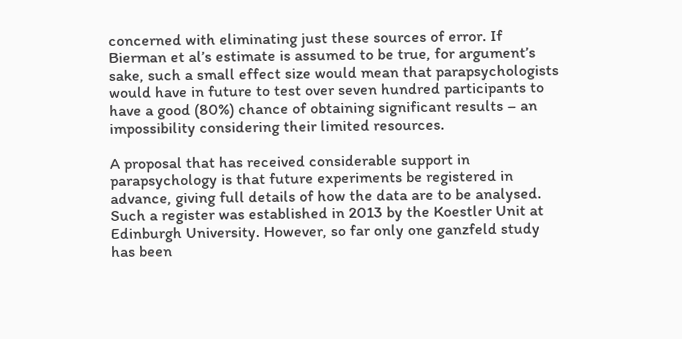concerned with eliminating just these sources of error. If Bierman et al’s estimate is assumed to be true, for argument’s sake, such a small effect size would mean that parapsychologists would have in future to test over seven hundred participants to have a good (80%) chance of obtaining significant results – an impossibility considering their limited resources.

A proposal that has received considerable support in parapsychology is that future experiments be registered in advance, giving full details of how the data are to be analysed. Such a register was established in 2013 by the Koestler Unit at Edinburgh University. However, so far only one ganzfeld study has been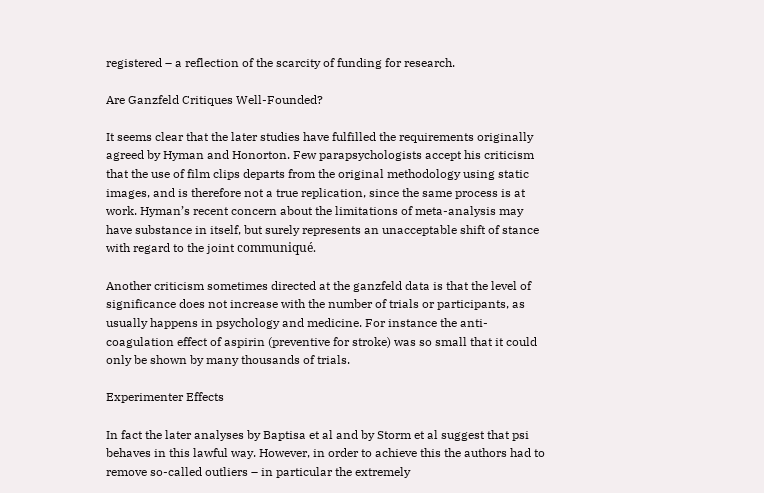registered – a reflection of the scarcity of funding for research.

Are Ganzfeld Critiques Well-Founded?

It seems clear that the later studies have fulfilled the requirements originally agreed by Hyman and Honorton. Few parapsychologists accept his criticism that the use of film clips departs from the original methodology using static images, and is therefore not a true replication, since the same process is at work. Hyman’s recent concern about the limitations of meta-analysis may have substance in itself, but surely represents an unacceptable shift of stance with regard to the joint communiqué.

Another criticism sometimes directed at the ganzfeld data is that the level of significance does not increase with the number of trials or participants, as usually happens in psychology and medicine. For instance the anti-coagulation effect of aspirin (preventive for stroke) was so small that it could only be shown by many thousands of trials.

Experimenter Effects

In fact the later analyses by Baptisa et al and by Storm et al suggest that psi behaves in this lawful way. However, in order to achieve this the authors had to remove so-called outliers – in particular the extremely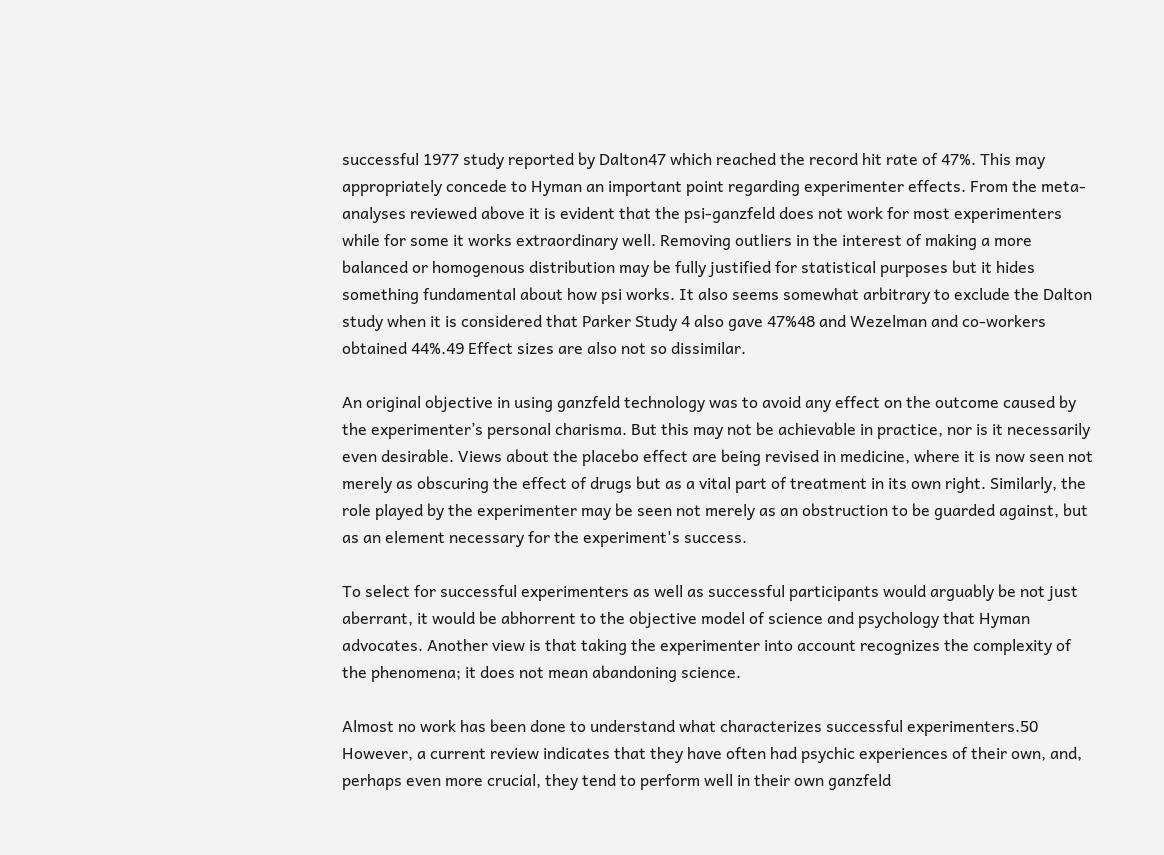successful 1977 study reported by Dalton47 which reached the record hit rate of 47%. This may appropriately concede to Hyman an important point regarding experimenter effects. From the meta-analyses reviewed above it is evident that the psi-ganzfeld does not work for most experimenters while for some it works extraordinary well. Removing outliers in the interest of making a more balanced or homogenous distribution may be fully justified for statistical purposes but it hides something fundamental about how psi works. It also seems somewhat arbitrary to exclude the Dalton study when it is considered that Parker Study 4 also gave 47%48 and Wezelman and co-workers obtained 44%.49 Effect sizes are also not so dissimilar.

An original objective in using ganzfeld technology was to avoid any effect on the outcome caused by the experimenter’s personal charisma. But this may not be achievable in practice, nor is it necessarily even desirable. Views about the placebo effect are being revised in medicine, where it is now seen not merely as obscuring the effect of drugs but as a vital part of treatment in its own right. Similarly, the role played by the experimenter may be seen not merely as an obstruction to be guarded against, but as an element necessary for the experiment's success.

To select for successful experimenters as well as successful participants would arguably be not just aberrant, it would be abhorrent to the objective model of science and psychology that Hyman advocates. Another view is that taking the experimenter into account recognizes the complexity of the phenomena; it does not mean abandoning science.

Almost no work has been done to understand what characterizes successful experimenters.50 However, a current review indicates that they have often had psychic experiences of their own, and, perhaps even more crucial, they tend to perform well in their own ganzfeld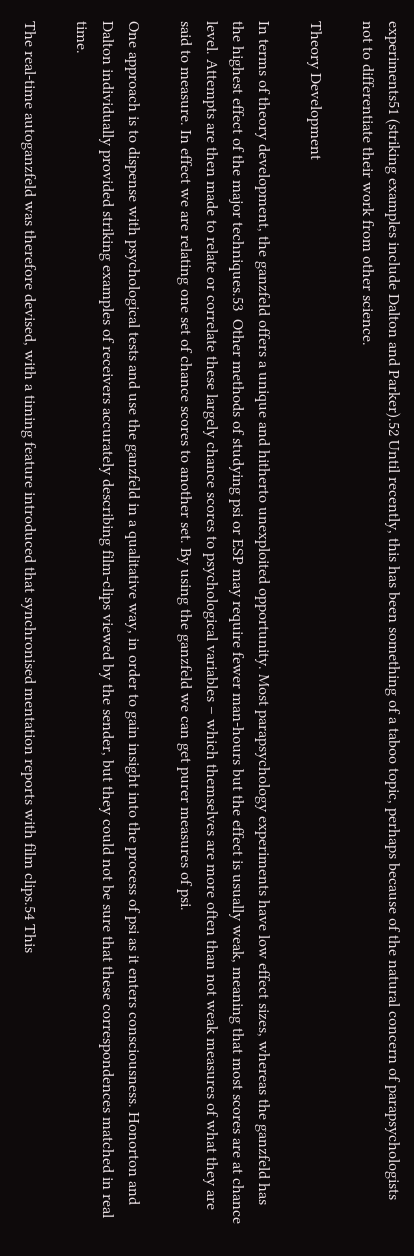experiments51 (striking examples include Dalton and Parker).52 Until recently, this has been something of a taboo topic, perhaps because of the natural concern of parapsychologists not to differentiate their work from other science.

Theory Development

In terms of theory development, the ganzfeld offers a unique and hitherto unexploited opportunity. Most parapsychology experiments have low effect sizes, whereas the ganzfeld has the highest effect of the major techniques.53  Other methods of studying psi or ESP may require fewer man-hours but the effect is usually weak, meaning that most scores are at chance level. Attempts are then made to relate or correlate these largely chance scores to psychological variables – which themselves are more often than not weak measures of what they are said to measure. In effect we are relating one set of chance scores to another set. By using the ganzfeld we can get purer measures of psi.

One approach is to dispense with psychological tests and use the ganzfeld in a qualitative way, in order to gain insight into the process of psi as it enters consciousness. Honorton and Dalton individually provided striking examples of receivers accurately describing film-clips viewed by the sender, but they could not be sure that these correspondences matched in real time.

The real-time autoganzfeld was therefore devised, with a timing feature introduced that synchronised mentation reports with film clips.54 This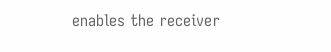enables the receiver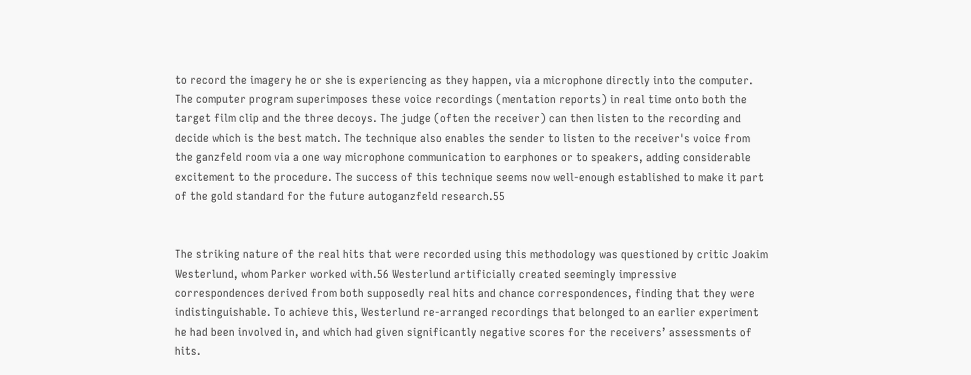to record the imagery he or she is experiencing as they happen, via a microphone directly into the computer. The computer program superimposes these voice recordings (mentation reports) in real time onto both the target film clip and the three decoys. The judge (often the receiver) can then listen to the recording and decide which is the best match. The technique also enables the sender to listen to the receiver's voice from the ganzfeld room via a one way microphone communication to earphones or to speakers, adding considerable excitement to the procedure. The success of this technique seems now well-enough established to make it part of the gold standard for the future autoganzfeld research.55


The striking nature of the real hits that were recorded using this methodology was questioned by critic Joakim Westerlund, whom Parker worked with.56 Westerlund artificially created seemingly impressive correspondences derived from both supposedly real hits and chance correspondences, finding that they were indistinguishable. To achieve this, Westerlund re-arranged recordings that belonged to an earlier experiment he had been involved in, and which had given significantly negative scores for the receivers’ assessments of hits.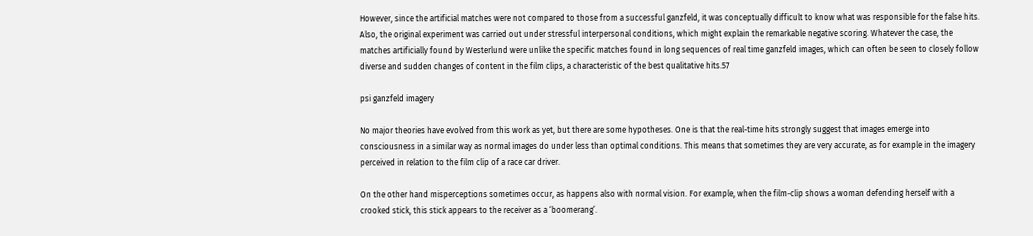However, since the artificial matches were not compared to those from a successful ganzfeld, it was conceptually difficult to know what was responsible for the false hits. Also, the original experiment was carried out under stressful interpersonal conditions, which might explain the remarkable negative scoring. Whatever the case, the matches artificially found by Westerlund were unlike the specific matches found in long sequences of real time ganzfeld images, which can often be seen to closely follow diverse and sudden changes of content in the film clips, a characteristic of the best qualitative hits.57

psi ganzfeld imagery

No major theories have evolved from this work as yet, but there are some hypotheses. One is that the real-time hits strongly suggest that images emerge into consciousness in a similar way as normal images do under less than optimal conditions. This means that sometimes they are very accurate, as for example in the imagery perceived in relation to the film clip of a race car driver.

On the other hand misperceptions sometimes occur, as happens also with normal vision. For example, when the film-clip shows a woman defending herself with a crooked stick, this stick appears to the receiver as a ‘boomerang’.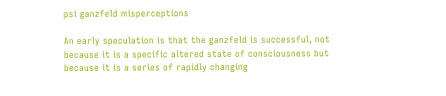psi ganzfeld misperceptions

An early speculation is that the ganzfeld is successful, not because it is a specific altered state of consciousness but because it is a series of rapidly changing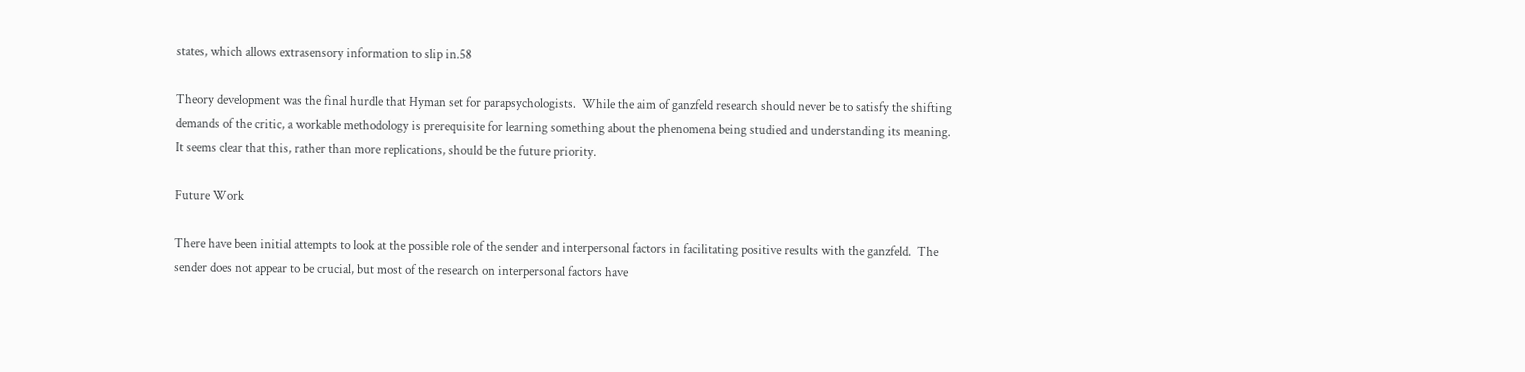states, which allows extrasensory information to slip in.58

Theory development was the final hurdle that Hyman set for parapsychologists.  While the aim of ganzfeld research should never be to satisfy the shifting demands of the critic, a workable methodology is prerequisite for learning something about the phenomena being studied and understanding its meaning. It seems clear that this, rather than more replications, should be the future priority.

Future Work

There have been initial attempts to look at the possible role of the sender and interpersonal factors in facilitating positive results with the ganzfeld.  The sender does not appear to be crucial, but most of the research on interpersonal factors have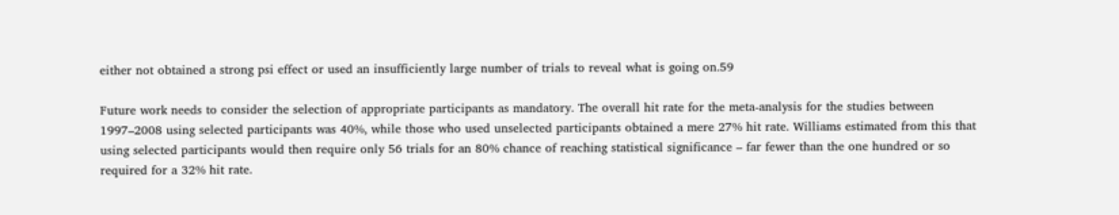either not obtained a strong psi effect or used an insufficiently large number of trials to reveal what is going on.59

Future work needs to consider the selection of appropriate participants as mandatory. The overall hit rate for the meta-analysis for the studies between 1997–2008 using selected participants was 40%, while those who used unselected participants obtained a mere 27% hit rate. Williams estimated from this that using selected participants would then require only 56 trials for an 80% chance of reaching statistical significance – far fewer than the one hundred or so required for a 32% hit rate.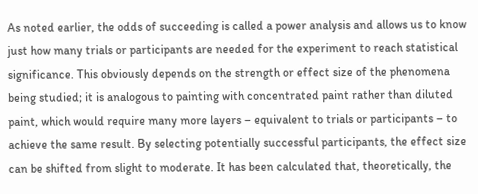As noted earlier, the odds of succeeding is called a power analysis and allows us to know just how many trials or participants are needed for the experiment to reach statistical significance. This obviously depends on the strength or effect size of the phenomena being studied; it is analogous to painting with concentrated paint rather than diluted paint, which would require many more layers – equivalent to trials or participants – to achieve the same result. By selecting potentially successful participants, the effect size can be shifted from slight to moderate. It has been calculated that, theoretically, the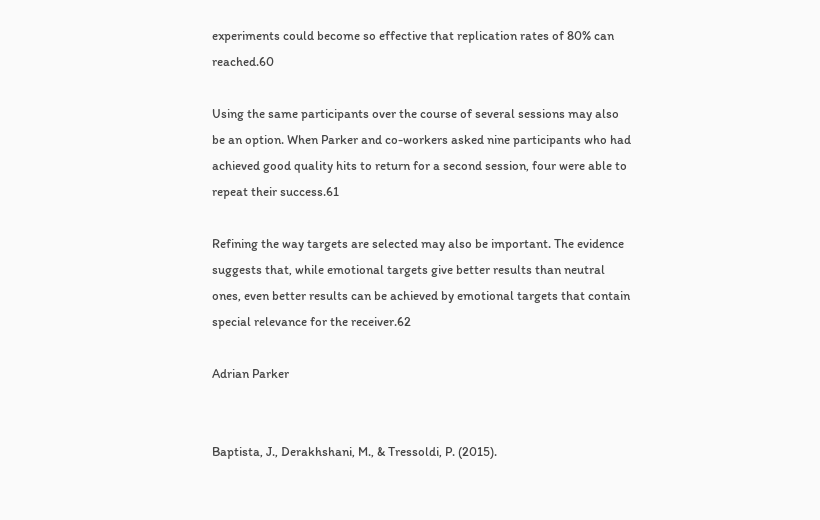experiments could become so effective that replication rates of 80% can reached.60

Using the same participants over the course of several sessions may also be an option. When Parker and co-workers asked nine participants who had achieved good quality hits to return for a second session, four were able to repeat their success.61

Refining the way targets are selected may also be important. The evidence suggests that, while emotional targets give better results than neutral ones, even better results can be achieved by emotional targets that contain special relevance for the receiver.62

Adrian Parker


Baptista, J., Derakhshani, M., & Tressoldi, P. (2015).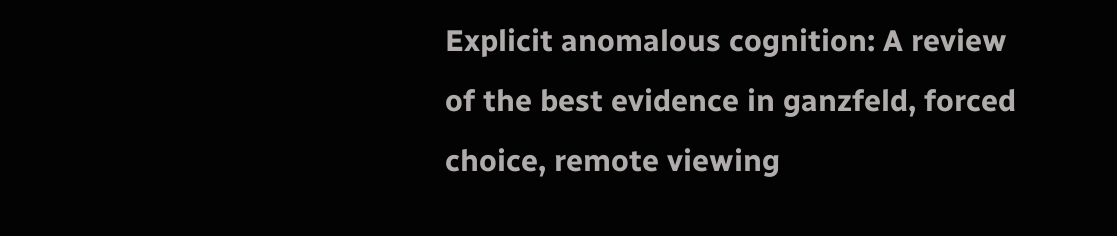Explicit anomalous cognition: A review of the best evidence in ganzfeld, forced choice, remote viewing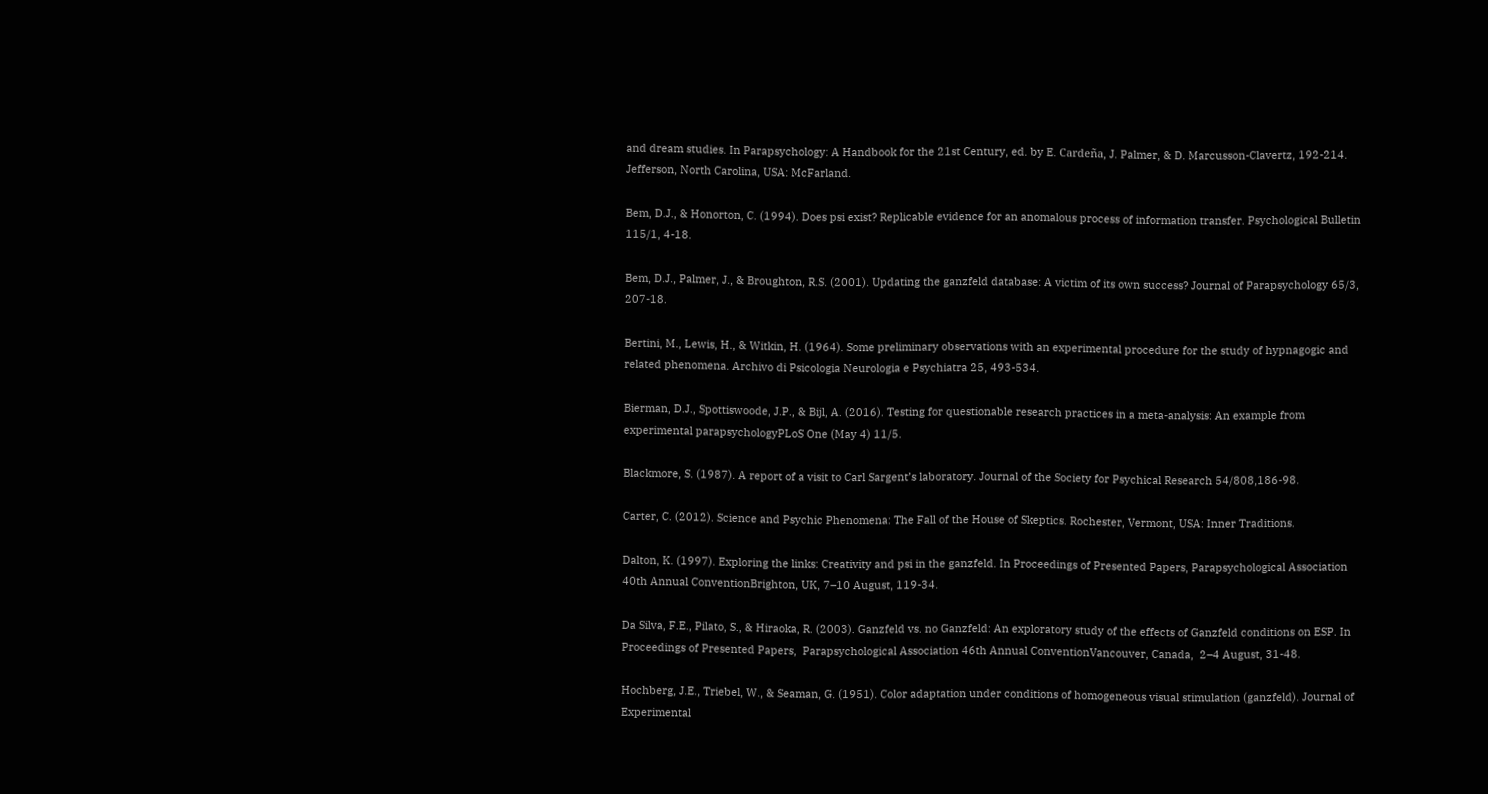and dream studies. In Parapsychology: A Handbook for the 21st Century, ed. by E. Cardeña, J. Palmer, & D. Marcusson-Clavertz, 192-214. Jefferson, North Carolina, USA: McFarland.

Bem, D.J., & Honorton, C. (1994). Does psi exist? Replicable evidence for an anomalous process of information transfer. Psychological Bulletin 115/1, 4-18.

Bem, D.J., Palmer, J., & Broughton, R.S. (2001). Updating the ganzfeld database: A victim of its own success? Journal of Parapsychology 65/3, 207-18.

Bertini, M., Lewis, H., & Witkin, H. (1964). Some preliminary observations with an experimental procedure for the study of hypnagogic and related phenomena. Archivo di Psicologia Neurologia e Psychiatra 25, 493-534.

Bierman, D.J., Spottiswoode, J.P., & Bijl, A. (2016). Testing for questionable research practices in a meta-analysis: An example from experimental parapsychologyPLoS One (May 4) 11/5.

Blackmore, S. (1987). A report of a visit to Carl Sargent’s laboratory. Journal of the Society for Psychical Research 54/808,186-98.

Carter, C. (2012). Science and Psychic Phenomena: The Fall of the House of Skeptics. Rochester, Vermont, USA: Inner Traditions.

Dalton, K. (1997). Exploring the links: Creativity and psi in the ganzfeld. In Proceedings of Presented Papers, Parapsychological Association 40th Annual ConventionBrighton, UK, 7–10 August, 119-34.

Da Silva, F.E., Pilato, S., & Hiraoka, R. (2003). Ganzfeld vs. no Ganzfeld: An exploratory study of the effects of Ganzfeld conditions on ESP. In Proceedings of Presented Papers,  Parapsychological Association 46th Annual ConventionVancouver, Canada,  2–4 August, 31-48.

Hochberg, J.E., Triebel, W., & Seaman, G. (1951). Color adaptation under conditions of homogeneous visual stimulation (ganzfeld). Journal of Experimental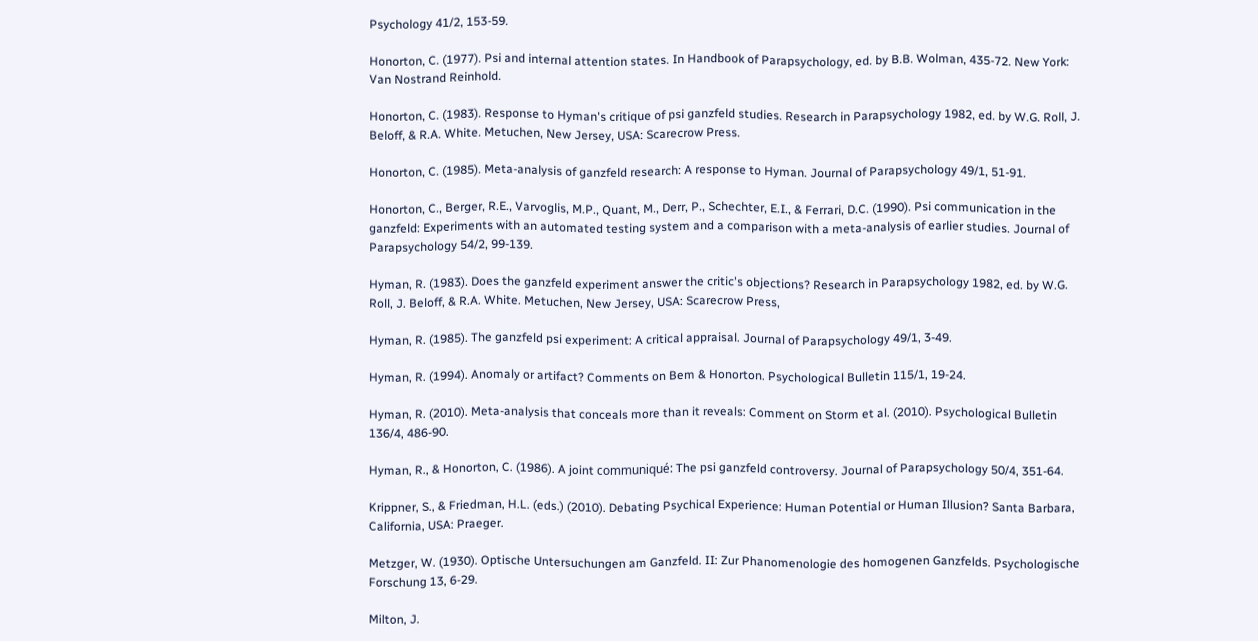Psychology 41/2, 153-59.

Honorton, C. (1977). Psi and internal attention states. In Handbook of Parapsychology, ed. by B.B. Wolman, 435-72. New York: Van Nostrand Reinhold.

Honorton, C. (1983). Response to Hyman's critique of psi ganzfeld studies. Research in Parapsychology 1982, ed. by W.G. Roll, J. Beloff, & R.A. White. Metuchen, New Jersey, USA: Scarecrow Press.

Honorton, C. (1985). Meta-analysis of ganzfeld research: A response to Hyman. Journal of Parapsychology 49/1, 51-91.

Honorton, C., Berger, R.E., Varvoglis, M.P., Quant, M., Derr, P., Schechter, E.I., & Ferrari, D.C. (1990). Psi communication in the ganzfeld: Experiments with an automated testing system and a comparison with a meta-analysis of earlier studies. Journal of Parapsychology 54/2, 99-139.

Hyman, R. (1983). Does the ganzfeld experiment answer the critic's objections? Research in Parapsychology 1982, ed. by W.G. Roll, J. Beloff, & R.A. White. Metuchen, New Jersey, USA: Scarecrow Press,

Hyman, R. (1985). The ganzfeld psi experiment: A critical appraisal. Journal of Parapsychology 49/1, 3-49.

Hyman, R. (1994). Anomaly or artifact? Comments on Bem & Honorton. Psychological Bulletin 115/1, 19-24.

Hyman, R. (2010). Meta-analysis that conceals more than it reveals: Comment on Storm et al. (2010). Psychological Bulletin 136/4, 486-90.

Hyman, R., & Honorton, C. (1986). A joint communiqué: The psi ganzfeld controversy. Journal of Parapsychology 50/4, 351-64.

Krippner, S., & Friedman, H.L. (eds.) (2010). Debating Psychical Experience: Human Potential or Human Illusion? Santa Barbara, California, USA: Praeger.

Metzger, W. (1930). Optische Untersuchungen am Ganzfeld. II: Zur Phanomenologie des homogenen Ganzfelds. Psychologische Forschung 13, 6-29.

Milton, J.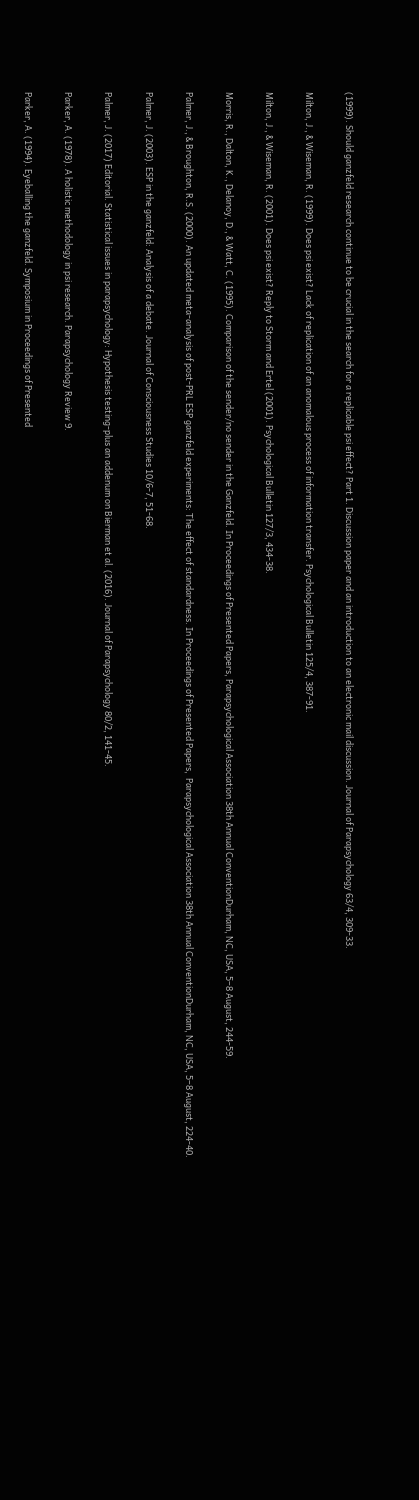(1999). Should ganzfeld research continue to be crucial in the search for a replicable psi effect? Part 1. Discussion paper and an introduction to an electronic mail discussion. Journal of Parapsychology 63/4, 309-33.

Milton, J., & Wiseman, R. (1999). Does psi exist? Lack of replication of an anomalous process of information transfer. Psychological Bulletin 125/4, 387-91.

Milton, J., & Wiseman, R. (2001). Does psi exist? Reply to Storm and Ertel (2001). Psychological Bulletin 127/3, 434-38.

Morris, R., Dalton, K., Delanoy, D., & Watt, C. (1995). Comparison of the sender/no sender in the Ganzfeld. In Proceedings of Presented Papers, Parapsychological Association 38th Annual ConventionDurham, NC, USA, 5–8 August, 244-59.

Palmer, J., & Broughton, R.S. (2000). An updated meta-analysis of post-PRL ESP ganzfeld experiments: The effect of standardness. In Proceedings of Presented Papers,  Parapsychological Association 38th Annual ConventionDurham, NC, USA, 5–8 August, 224-40.

Palmer, J. (2003). ESP in the ganzfeld: Analysis of a debate. Journal of Consciousness Studies 10/6-7, 51-68.

Palmer, J. (2017) Editorial. Statistical issues in parapsychology: Hypothesis testing-plus an addenum on Bierman et al. (2016). Journal of Parapsychology 80/2, 141-45.

Parker, A. (1978). A holistic methodology in psi research. Parapsychology Review 9.

Parker, A. (1994). Eyeballing the ganzfeld. Symposium in Proceedings of Presented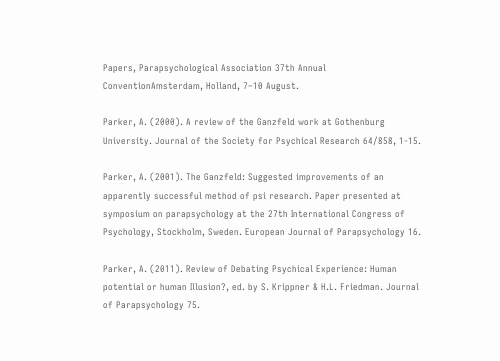Papers, Parapsychological Association 37th Annual ConventionAmsterdam, Holland, 7–10 August.

Parker, A. (2000). A review of the Ganzfeld work at Gothenburg University. Journal of the Society for Psychical Research 64/858, 1-15.

Parker, A. (2001). The Ganzfeld: Suggested improvements of an apparently successful method of psi research. Paper presented at symposium on parapsychology at the 27th International Congress of Psychology, Stockholm, Sweden. European Journal of Parapsychology 16.

Parker, A. (2011). Review of Debating Psychical Experience: Human potential or human Illusion?, ed. by S. Krippner & H.L. Friedman. Journal of Parapsychology 75.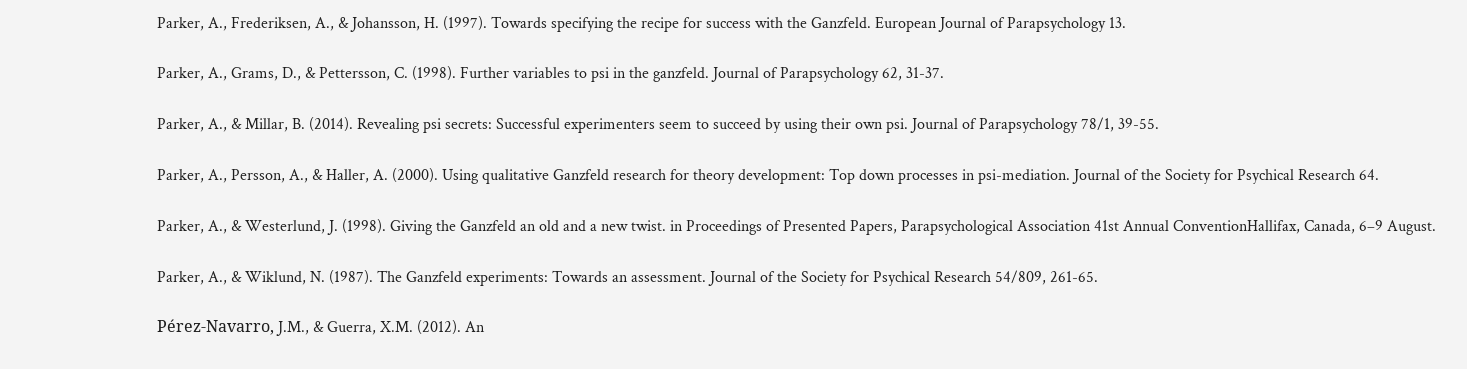Parker, A., Frederiksen, A., & Johansson, H. (1997). Towards specifying the recipe for success with the Ganzfeld. European Journal of Parapsychology 13.

Parker, A., Grams, D., & Pettersson, C. (1998). Further variables to psi in the ganzfeld. Journal of Parapsychology 62, 31-37.

Parker, A., & Millar, B. (2014). Revealing psi secrets: Successful experimenters seem to succeed by using their own psi. Journal of Parapsychology 78/1, 39-55.

Parker, A., Persson, A., & Haller, A. (2000). Using qualitative Ganzfeld research for theory development: Top down processes in psi-mediation. Journal of the Society for Psychical Research 64.

Parker, A., & Westerlund, J. (1998). Giving the Ganzfeld an old and a new twist. in Proceedings of Presented Papers, Parapsychological Association 41st Annual ConventionHallifax, Canada, 6–9 August.

Parker, A., & Wiklund, N. (1987). The Ganzfeld experiments: Towards an assessment. Journal of the Society for Psychical Research 54/809, 261-65.

Pérez-Navarro, J.M., & Guerra, X.M. (2012). An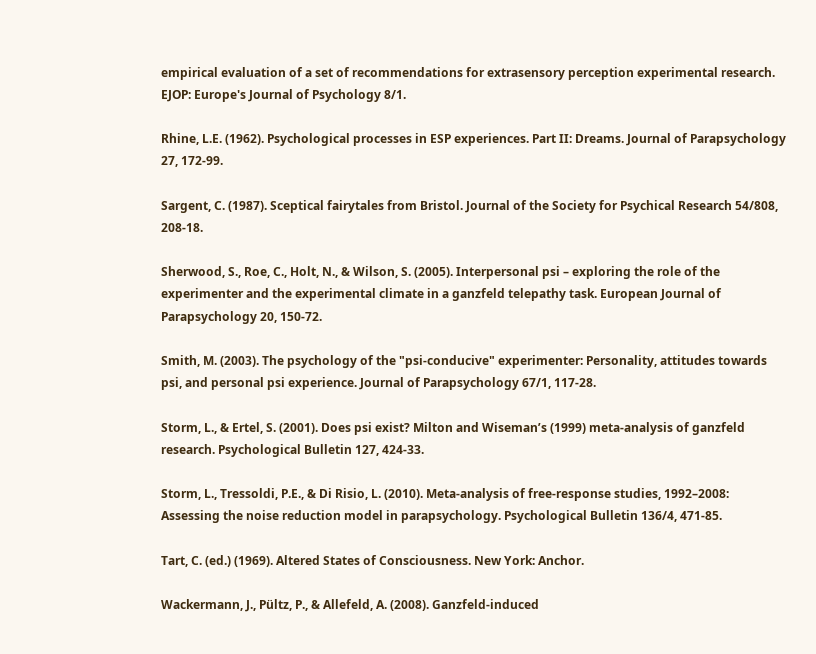empirical evaluation of a set of recommendations for extrasensory perception experimental research. EJOP: Europe's Journal of Psychology 8/1.

Rhine, L.E. (1962). Psychological processes in ESP experiences. Part II: Dreams. Journal of Parapsychology 27, 172-99.

Sargent, C. (1987). Sceptical fairytales from Bristol. Journal of the Society for Psychical Research 54/808, 208-18.

Sherwood, S., Roe, C., Holt, N., & Wilson, S. (2005). Interpersonal psi – exploring the role of the experimenter and the experimental climate in a ganzfeld telepathy task. European Journal of Parapsychology 20, 150-72.

Smith, M. (2003). The psychology of the "psi-conducive" experimenter: Personality, attitudes towards psi, and personal psi experience. Journal of Parapsychology 67/1, 117-28.

Storm, L., & Ertel, S. (2001). Does psi exist? Milton and Wiseman’s (1999) meta-analysis of ganzfeld research. Psychological Bulletin 127, 424-33.

Storm, L., Tressoldi, P.E., & Di Risio, L. (2010). Meta-analysis of free-response studies, 1992–2008: Assessing the noise reduction model in parapsychology. Psychological Bulletin 136/4, 471-85.

Tart, C. (ed.) (1969). Altered States of Consciousness. New York: Anchor.

Wackermann, J., Pültz, P., & Allefeld, A. (2008). Ganzfeld-induced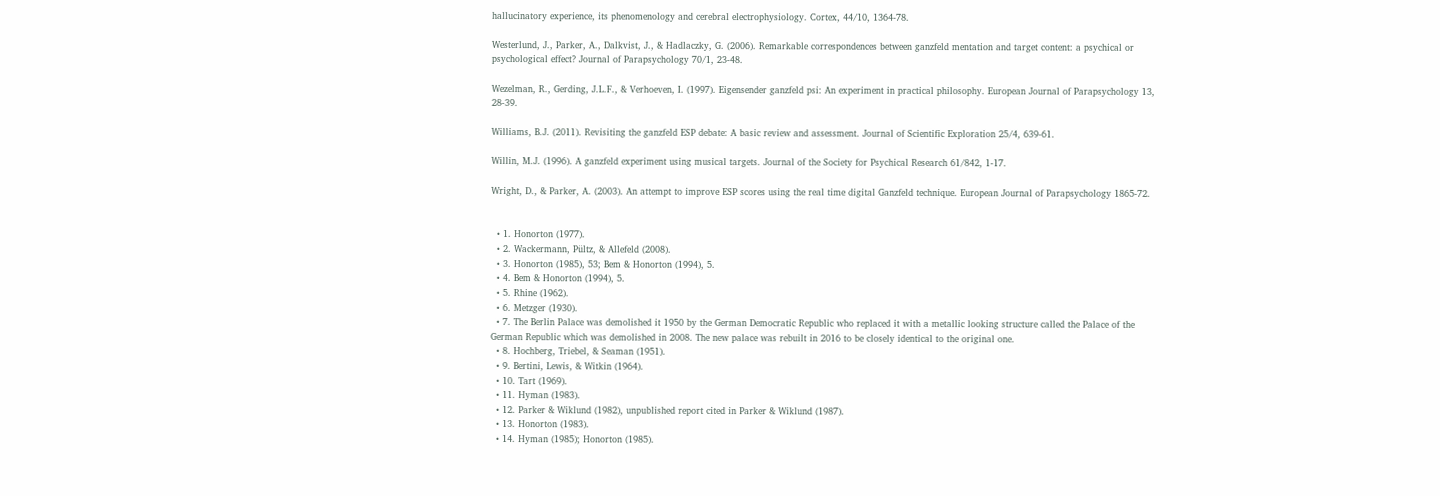hallucinatory experience, its phenomenology and cerebral electrophysiology. Cortex, 44/10, 1364-78.

Westerlund, J., Parker, A., Dalkvist, J., & Hadlaczky, G. (2006). Remarkable correspondences between ganzfeld mentation and target content: a psychical or psychological effect? Journal of Parapsychology 70/1, 23-48.

Wezelman, R., Gerding, J.L.F., & Verhoeven, I. (1997). Eigensender ganzfeld psi: An experiment in practical philosophy. European Journal of Parapsychology 13, 28-39.

Williams, B.J. (2011). Revisiting the ganzfeld ESP debate: A basic review and assessment. Journal of Scientific Exploration 25/4, 639-61.

Willin, M.J. (1996). A ganzfeld experiment using musical targets. Journal of the Society for Psychical Research 61/842, 1-17.

Wright, D., & Parker, A. (2003). An attempt to improve ESP scores using the real time digital Ganzfeld technique. European Journal of Parapsychology 1865-72.


  • 1. Honorton (1977).
  • 2. Wackermann, Pültz, & Allefeld (2008).
  • 3. Honorton (1985), 53; Bem & Honorton (1994), 5.
  • 4. Bem & Honorton (1994), 5.
  • 5. Rhine (1962).
  • 6. Metzger (1930).
  • 7. The Berlin Palace was demolished it 1950 by the German Democratic Republic who replaced it with a metallic looking structure called the Palace of the German Republic which was demolished in 2008. The new palace was rebuilt in 2016 to be closely identical to the original one.
  • 8. Hochberg, Triebel, & Seaman (1951).
  • 9. Bertini, Lewis, & Witkin (1964).
  • 10. Tart (1969).
  • 11. Hyman (1983).
  • 12. Parker & Wiklund (1982), unpublished report cited in Parker & Wiklund (1987).
  • 13. Honorton (1983).
  • 14. Hyman (1985); Honorton (1985).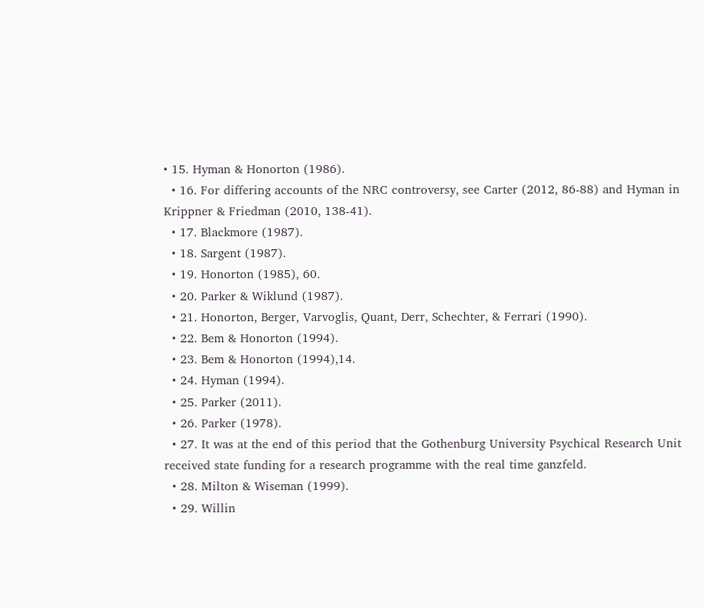• 15. Hyman & Honorton (1986).
  • 16. For differing accounts of the NRC controversy, see Carter (2012, 86-88) and Hyman in Krippner & Friedman (2010, 138-41).
  • 17. Blackmore (1987).
  • 18. Sargent (1987).
  • 19. Honorton (1985), 60.
  • 20. Parker & Wiklund (1987).
  • 21. Honorton, Berger, Varvoglis, Quant, Derr, Schechter, & Ferrari (1990).
  • 22. Bem & Honorton (1994).
  • 23. Bem & Honorton (1994),14.
  • 24. Hyman (1994).
  • 25. Parker (2011).
  • 26. Parker (1978).
  • 27. It was at the end of this period that the Gothenburg University Psychical Research Unit received state funding for a research programme with the real time ganzfeld.
  • 28. Milton & Wiseman (1999).
  • 29. Willin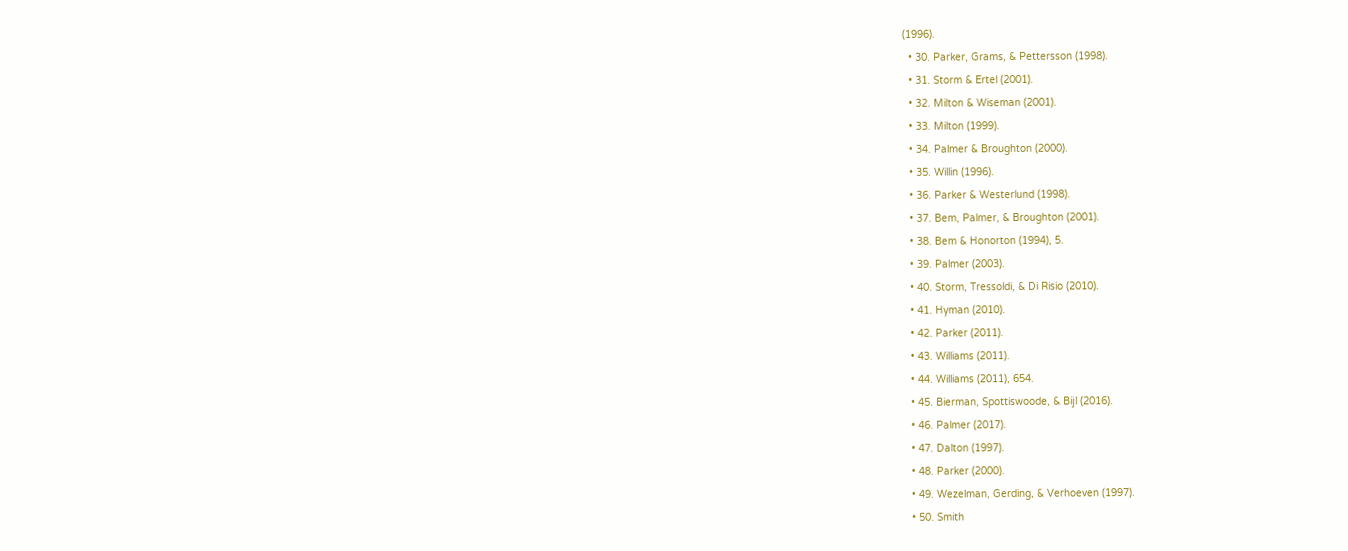(1996).
  • 30. Parker, Grams, & Pettersson (1998).
  • 31. Storm & Ertel (2001).
  • 32. Milton & Wiseman (2001).
  • 33. Milton (1999).
  • 34. Palmer & Broughton (2000).
  • 35. Willin (1996).
  • 36. Parker & Westerlund (1998).
  • 37. Bem, Palmer, & Broughton (2001).
  • 38. Bem & Honorton (1994), 5.
  • 39. Palmer (2003).
  • 40. Storm, Tressoldi, & Di Risio (2010).
  • 41. Hyman (2010).
  • 42. Parker (2011).
  • 43. Williams (2011).
  • 44. Williams (2011), 654.
  • 45. Bierman, Spottiswoode, & Bijl (2016).
  • 46. Palmer (2017).
  • 47. Dalton (1997).
  • 48. Parker (2000).
  • 49. Wezelman, Gerding, & Verhoeven (1997).
  • 50. Smith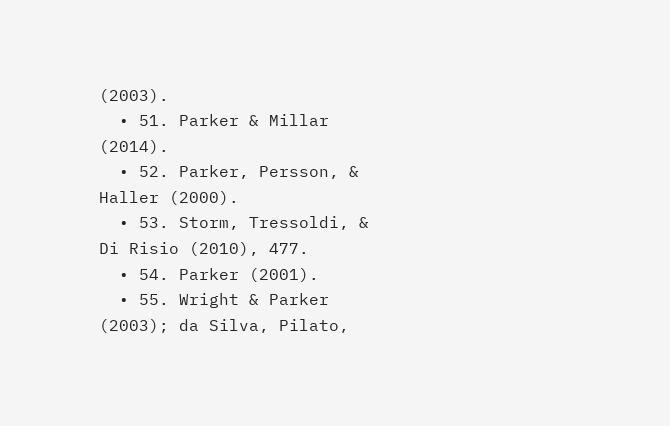(2003).
  • 51. Parker & Millar (2014).
  • 52. Parker, Persson, & Haller (2000).
  • 53. Storm, Tressoldi, & Di Risio (2010), 477.
  • 54. Parker (2001).
  • 55. Wright & Parker (2003); da Silva, Pilato,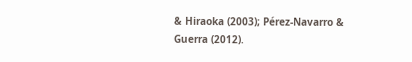& Hiraoka (2003); Pérez-Navarro & Guerra (2012).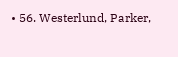• 56. Westerlund, Parker,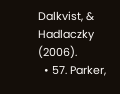Dalkvist, & Hadlaczky (2006).
  • 57. Parker,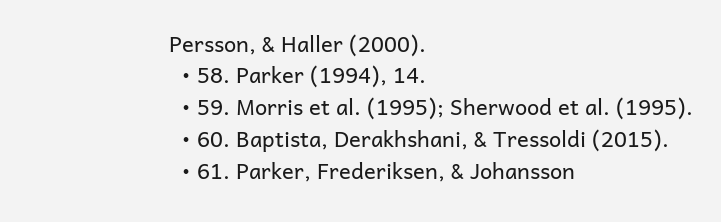Persson, & Haller (2000).
  • 58. Parker (1994), 14.
  • 59. Morris et al. (1995); Sherwood et al. (1995).
  • 60. Baptista, Derakhshani, & Tressoldi (2015).
  • 61. Parker, Frederiksen, & Johansson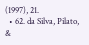(1997), 21.
  • 62. da Silva, Pilato, &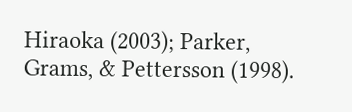Hiraoka (2003); Parker, Grams, & Pettersson (1998).